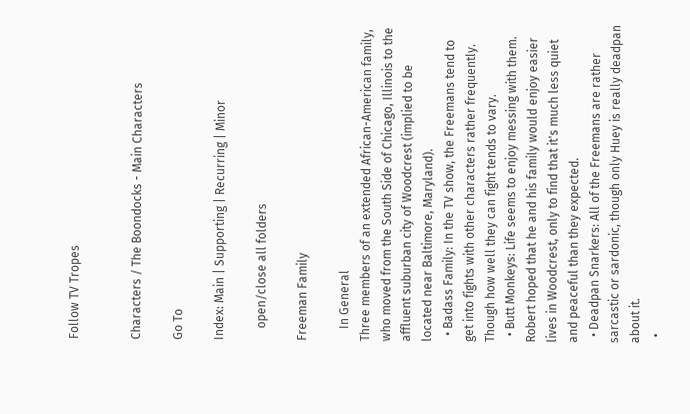Follow TV Tropes


Characters / The Boondocks - Main Characters

Go To

Index: Main | Supporting | Recurring | Minor

    open/close all folders

Freeman Family

    In General
Three members of an extended African-American family, who moved from the South Side of Chicago, Illinois to the affluent suburban city of Woodcrest (implied to be located near Baltimore, Maryland).
  • Badass Family: In the TV show, the Freemans tend to get into fights with other characters rather frequently. Though how well they can fight tends to vary.
  • Butt Monkeys: Life seems to enjoy messing with them. Robert hoped that he and his family would enjoy easier lives in Woodcrest, only to find that it's much less quiet and peaceful than they expected.
  • Deadpan Snarkers: All of the Freemans are rather sarcastic or sardonic, though only Huey is really deadpan about it.
  •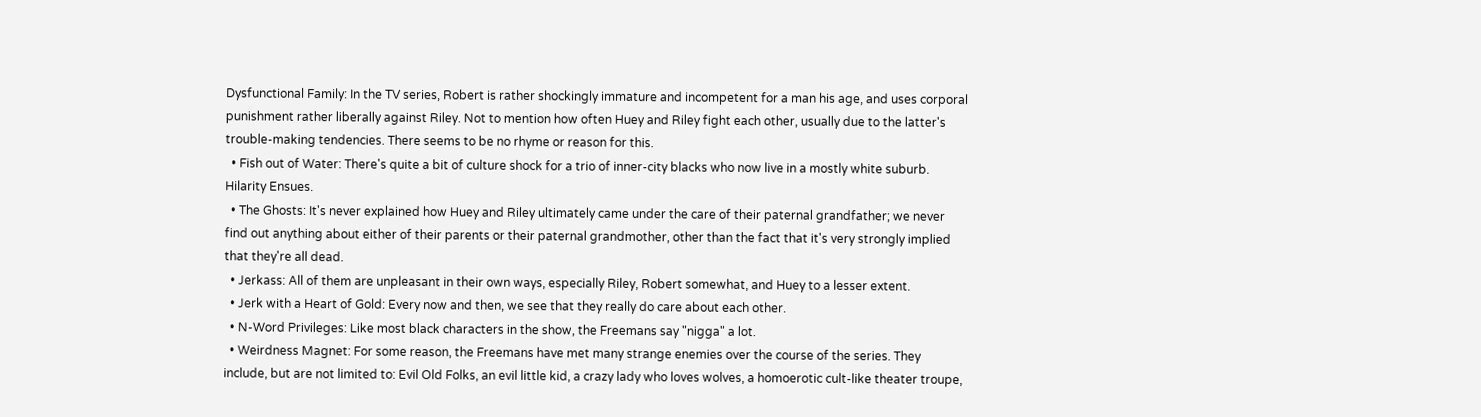Dysfunctional Family: In the TV series, Robert is rather shockingly immature and incompetent for a man his age, and uses corporal punishment rather liberally against Riley. Not to mention how often Huey and Riley fight each other, usually due to the latter's trouble-making tendencies. There seems to be no rhyme or reason for this.
  • Fish out of Water: There's quite a bit of culture shock for a trio of inner-city blacks who now live in a mostly white suburb. Hilarity Ensues.
  • The Ghosts: It's never explained how Huey and Riley ultimately came under the care of their paternal grandfather; we never find out anything about either of their parents or their paternal grandmother, other than the fact that it's very strongly implied that they're all dead.
  • Jerkass: All of them are unpleasant in their own ways, especially Riley, Robert somewhat, and Huey to a lesser extent.
  • Jerk with a Heart of Gold: Every now and then, we see that they really do care about each other.
  • N-Word Privileges: Like most black characters in the show, the Freemans say "nigga" a lot.
  • Weirdness Magnet: For some reason, the Freemans have met many strange enemies over the course of the series. They include, but are not limited to: Evil Old Folks, an evil little kid, a crazy lady who loves wolves, a homoerotic cult-like theater troupe,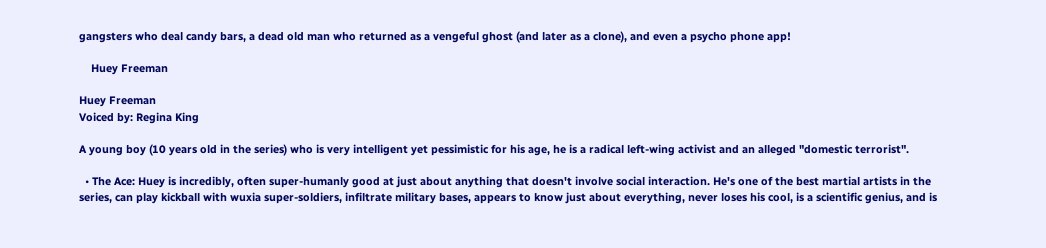gangsters who deal candy bars, a dead old man who returned as a vengeful ghost (and later as a clone), and even a psycho phone app!

    Huey Freeman

Huey Freeman
Voiced by: Regina King

A young boy (10 years old in the series) who is very intelligent yet pessimistic for his age, he is a radical left-wing activist and an alleged "domestic terrorist".

  • The Ace: Huey is incredibly, often super-humanly good at just about anything that doesn't involve social interaction. He's one of the best martial artists in the series, can play kickball with wuxia super-soldiers, infiltrate military bases, appears to know just about everything, never loses his cool, is a scientific genius, and is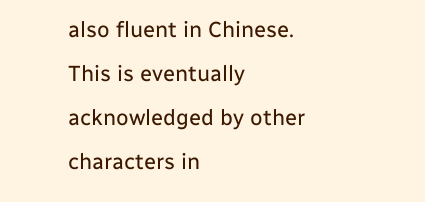also fluent in Chinese. This is eventually acknowledged by other characters in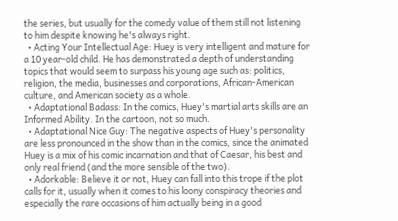the series, but usually for the comedy value of them still not listening to him despite knowing he's always right.
  • Acting Your Intellectual Age: Huey is very intelligent and mature for a 10 year-old child. He has demonstrated a depth of understanding topics that would seem to surpass his young age such as: politics, religion, the media, businesses and corporations, African-American culture, and American society as a whole.
  • Adaptational Badass: In the comics, Huey's martial arts skills are an Informed Ability. In the cartoon, not so much.
  • Adaptational Nice Guy: The negative aspects of Huey's personality are less pronounced in the show than in the comics, since the animated Huey is a mix of his comic incarnation and that of Caesar, his best and only real friend (and the more sensible of the two).
  • Adorkable: Believe it or not, Huey can fall into this trope if the plot calls for it, usually when it comes to his loony conspiracy theories and especially the rare occasions of him actually being in a good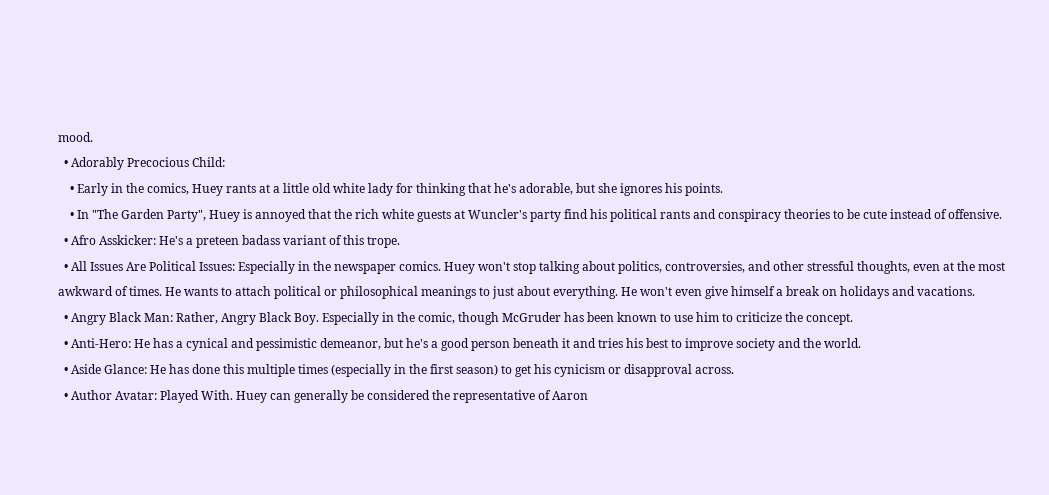mood.
  • Adorably Precocious Child:
    • Early in the comics, Huey rants at a little old white lady for thinking that he's adorable, but she ignores his points.
    • In "The Garden Party", Huey is annoyed that the rich white guests at Wuncler's party find his political rants and conspiracy theories to be cute instead of offensive.
  • Afro Asskicker: He's a preteen badass variant of this trope.
  • All Issues Are Political Issues: Especially in the newspaper comics. Huey won't stop talking about politics, controversies, and other stressful thoughts, even at the most awkward of times. He wants to attach political or philosophical meanings to just about everything. He won't even give himself a break on holidays and vacations.
  • Angry Black Man: Rather, Angry Black Boy. Especially in the comic, though McGruder has been known to use him to criticize the concept.
  • Anti-Hero: He has a cynical and pessimistic demeanor, but he's a good person beneath it and tries his best to improve society and the world.
  • Aside Glance: He has done this multiple times (especially in the first season) to get his cynicism or disapproval across.
  • Author Avatar: Played With. Huey can generally be considered the representative of Aaron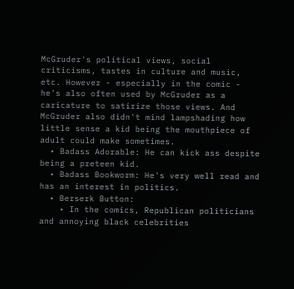McGruder's political views, social criticisms, tastes in culture and music, etc. However - especially in the comic - he's also often used by McGruder as a caricature to satirize those views. And McGruder also didn't mind lampshading how little sense a kid being the mouthpiece of adult could make sometimes.
  • Badass Adorable: He can kick ass despite being a preteen kid.
  • Badass Bookworm: He's very well read and has an interest in politics.
  • Berserk Button:
    • In the comics, Republican politicians and annoying black celebrities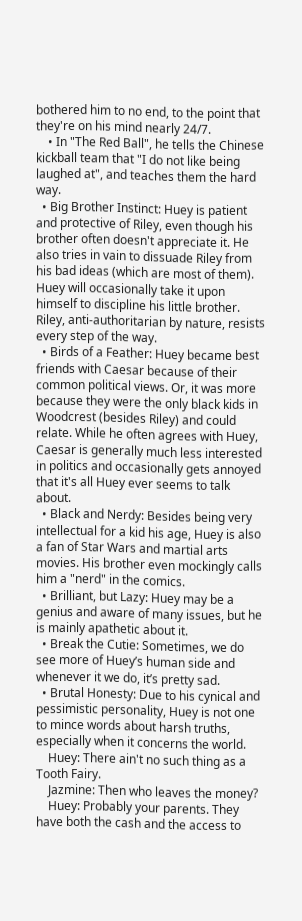bothered him to no end, to the point that they're on his mind nearly 24/7.
    • In "The Red Ball", he tells the Chinese kickball team that "I do not like being laughed at", and teaches them the hard way.
  • Big Brother Instinct: Huey is patient and protective of Riley, even though his brother often doesn't appreciate it. He also tries in vain to dissuade Riley from his bad ideas (which are most of them). Huey will occasionally take it upon himself to discipline his little brother. Riley, anti-authoritarian by nature, resists every step of the way.
  • Birds of a Feather: Huey became best friends with Caesar because of their common political views. Or, it was more because they were the only black kids in Woodcrest (besides Riley) and could relate. While he often agrees with Huey, Caesar is generally much less interested in politics and occasionally gets annoyed that it's all Huey ever seems to talk about.
  • Black and Nerdy: Besides being very intellectual for a kid his age, Huey is also a fan of Star Wars and martial arts movies. His brother even mockingly calls him a "nerd" in the comics.
  • Brilliant, but Lazy: Huey may be a genius and aware of many issues, but he is mainly apathetic about it.
  • Break the Cutie: Sometimes, we do see more of Huey’s human side and whenever it we do, it’s pretty sad.
  • Brutal Honesty: Due to his cynical and pessimistic personality, Huey is not one to mince words about harsh truths, especially when it concerns the world.
    Huey: There ain't no such thing as a Tooth Fairy.
    Jazmine: Then who leaves the money?
    Huey: Probably your parents. They have both the cash and the access to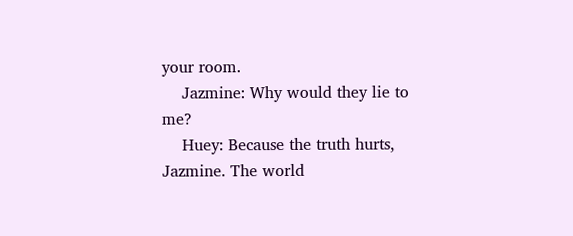your room.
    Jazmine: Why would they lie to me?
    Huey: Because the truth hurts, Jazmine. The world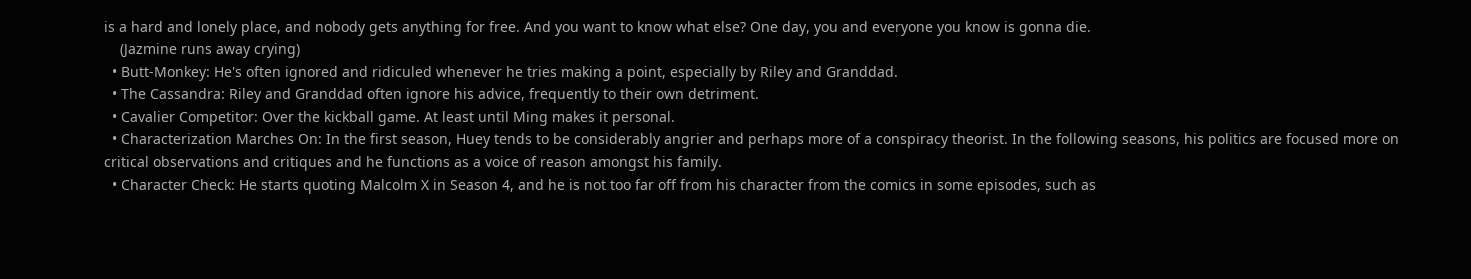is a hard and lonely place, and nobody gets anything for free. And you want to know what else? One day, you and everyone you know is gonna die.
    (Jazmine runs away crying)
  • Butt-Monkey: He's often ignored and ridiculed whenever he tries making a point, especially by Riley and Granddad.
  • The Cassandra: Riley and Granddad often ignore his advice, frequently to their own detriment.
  • Cavalier Competitor: Over the kickball game. At least until Ming makes it personal.
  • Characterization Marches On: In the first season, Huey tends to be considerably angrier and perhaps more of a conspiracy theorist. In the following seasons, his politics are focused more on critical observations and critiques and he functions as a voice of reason amongst his family.
  • Character Check: He starts quoting Malcolm X in Season 4, and he is not too far off from his character from the comics in some episodes, such as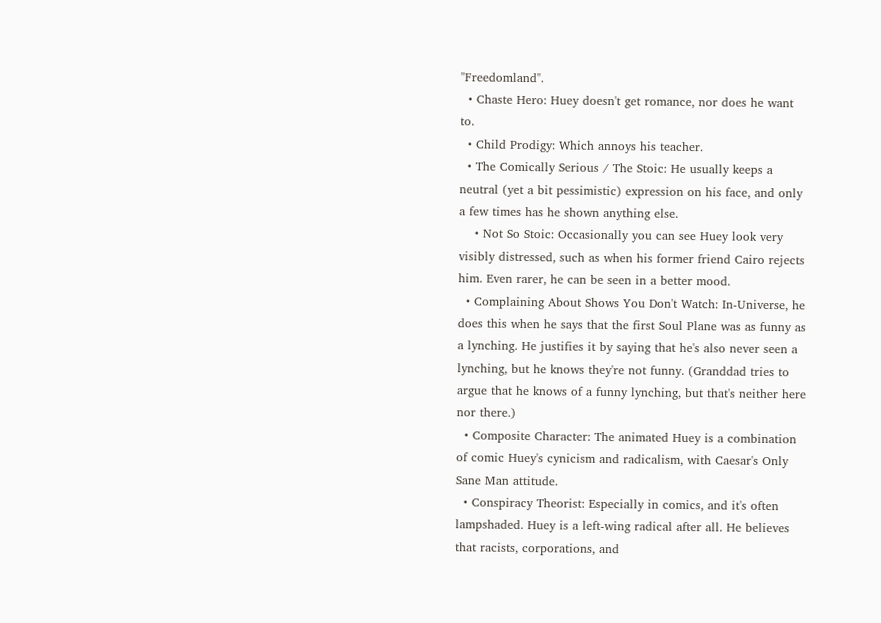"Freedomland".
  • Chaste Hero: Huey doesn't get romance, nor does he want to.
  • Child Prodigy: Which annoys his teacher.
  • The Comically Serious / The Stoic: He usually keeps a neutral (yet a bit pessimistic) expression on his face, and only a few times has he shown anything else.
    • Not So Stoic: Occasionally you can see Huey look very visibly distressed, such as when his former friend Cairo rejects him. Even rarer, he can be seen in a better mood.
  • Complaining About Shows You Don't Watch: In-Universe, he does this when he says that the first Soul Plane was as funny as a lynching. He justifies it by saying that he's also never seen a lynching, but he knows they're not funny. (Granddad tries to argue that he knows of a funny lynching, but that's neither here nor there.)
  • Composite Character: The animated Huey is a combination of comic Huey's cynicism and radicalism, with Caesar's Only Sane Man attitude.
  • Conspiracy Theorist: Especially in comics, and it's often lampshaded. Huey is a left-wing radical after all. He believes that racists, corporations, and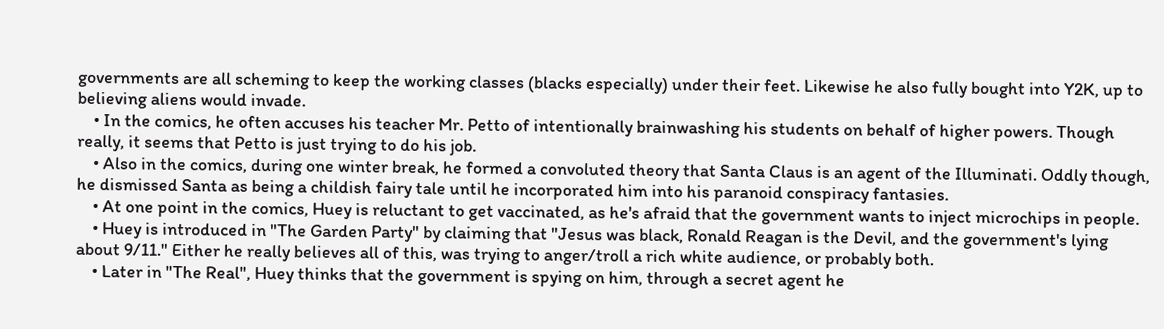governments are all scheming to keep the working classes (blacks especially) under their feet. Likewise he also fully bought into Y2K, up to believing aliens would invade.
    • In the comics, he often accuses his teacher Mr. Petto of intentionally brainwashing his students on behalf of higher powers. Though really, it seems that Petto is just trying to do his job.
    • Also in the comics, during one winter break, he formed a convoluted theory that Santa Claus is an agent of the Illuminati. Oddly though, he dismissed Santa as being a childish fairy tale until he incorporated him into his paranoid conspiracy fantasies.
    • At one point in the comics, Huey is reluctant to get vaccinated, as he's afraid that the government wants to inject microchips in people.
    • Huey is introduced in "The Garden Party" by claiming that "Jesus was black, Ronald Reagan is the Devil, and the government's lying about 9/11." Either he really believes all of this, was trying to anger/troll a rich white audience, or probably both.
    • Later in "The Real", Huey thinks that the government is spying on him, through a secret agent he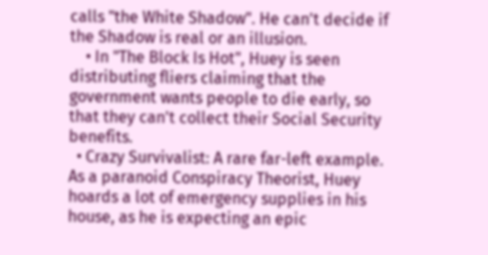calls "the White Shadow". He can't decide if the Shadow is real or an illusion.
    • In "The Block Is Hot", Huey is seen distributing fliers claiming that the government wants people to die early, so that they can't collect their Social Security benefits.
  • Crazy Survivalist: A rare far-left example. As a paranoid Conspiracy Theorist, Huey hoards a lot of emergency supplies in his house, as he is expecting an epic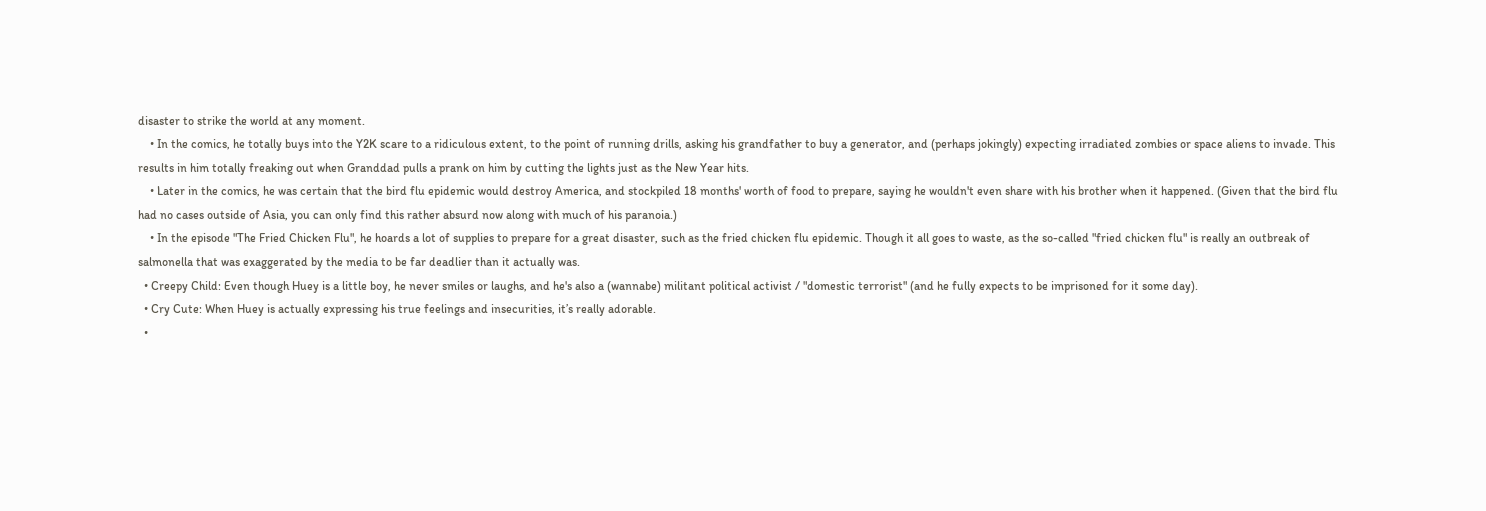disaster to strike the world at any moment.
    • In the comics, he totally buys into the Y2K scare to a ridiculous extent, to the point of running drills, asking his grandfather to buy a generator, and (perhaps jokingly) expecting irradiated zombies or space aliens to invade. This results in him totally freaking out when Granddad pulls a prank on him by cutting the lights just as the New Year hits.
    • Later in the comics, he was certain that the bird flu epidemic would destroy America, and stockpiled 18 months' worth of food to prepare, saying he wouldn't even share with his brother when it happened. (Given that the bird flu had no cases outside of Asia, you can only find this rather absurd now along with much of his paranoia.)
    • In the episode "The Fried Chicken Flu", he hoards a lot of supplies to prepare for a great disaster, such as the fried chicken flu epidemic. Though it all goes to waste, as the so-called "fried chicken flu" is really an outbreak of salmonella that was exaggerated by the media to be far deadlier than it actually was.
  • Creepy Child: Even though Huey is a little boy, he never smiles or laughs, and he's also a (wannabe) militant political activist / "domestic terrorist" (and he fully expects to be imprisoned for it some day).
  • Cry Cute: When Huey is actually expressing his true feelings and insecurities, it’s really adorable.
  •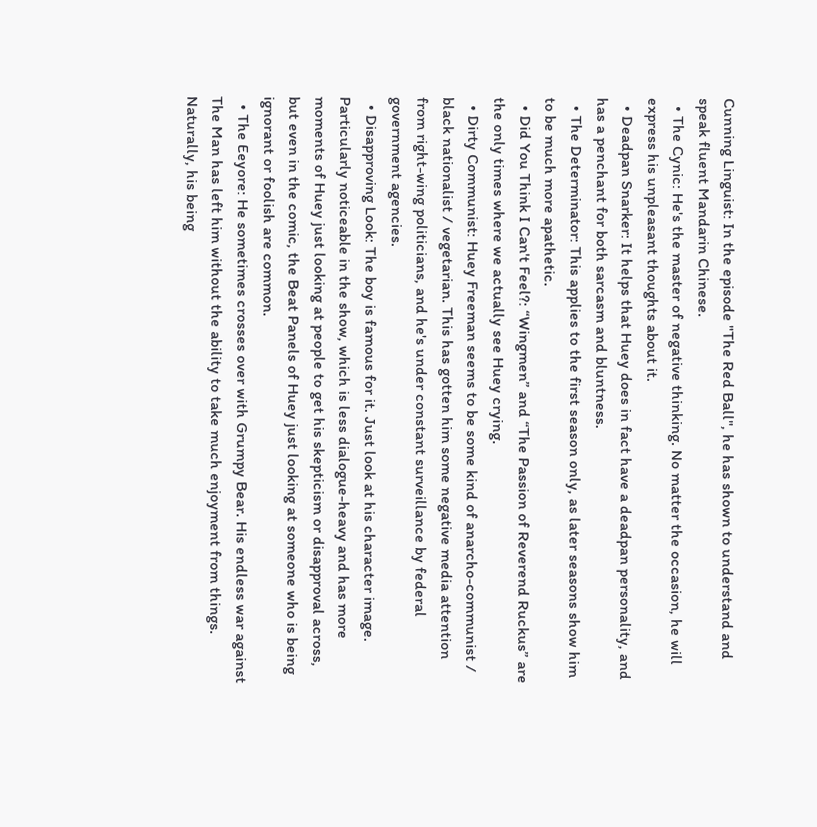Cunning Linguist: In the episode "The Red Ball", he has shown to understand and speak fluent Mandarin Chinese.
  • The Cynic: He's the master of negative thinking. No matter the occasion, he will express his unpleasant thoughts about it.
  • Deadpan Snarker: It helps that Huey does in fact have a deadpan personality, and has a penchant for both sarcasm and bluntness.
  • The Determinator: This applies to the first season only, as later seasons show him to be much more apathetic.
  • Did You Think I Can't Feel?: “Wingmen” and “The Passion of Reverend Ruckus” are the only times where we actually see Huey crying.
  • Dirty Communist: Huey Freeman seems to be some kind of anarcho-communist / black nationalist / vegetarian. This has gotten him some negative media attention from right-wing politicians, and he's under constant surveillance by federal government agencies.
  • Disapproving Look: The boy is famous for it. Just look at his character image. Particularly noticeable in the show, which is less dialogue-heavy and has more moments of Huey just looking at people to get his skepticism or disapproval across, but even in the comic, the Beat Panels of Huey just looking at someone who is being ignorant or foolish are common.
  • The Eeyore: He sometimes crosses over with Grumpy Bear. His endless war against The Man has left him without the ability to take much enjoyment from things. Naturally, his being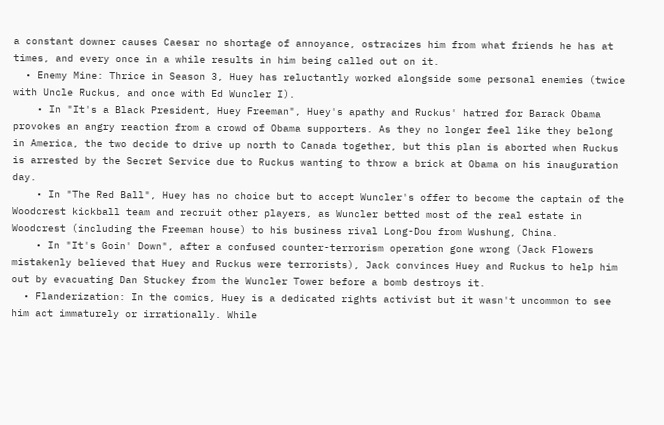a constant downer causes Caesar no shortage of annoyance, ostracizes him from what friends he has at times, and every once in a while results in him being called out on it.
  • Enemy Mine: Thrice in Season 3, Huey has reluctantly worked alongside some personal enemies (twice with Uncle Ruckus, and once with Ed Wuncler I).
    • In "It's a Black President, Huey Freeman", Huey's apathy and Ruckus' hatred for Barack Obama provokes an angry reaction from a crowd of Obama supporters. As they no longer feel like they belong in America, the two decide to drive up north to Canada together, but this plan is aborted when Ruckus is arrested by the Secret Service due to Ruckus wanting to throw a brick at Obama on his inauguration day.
    • In "The Red Ball", Huey has no choice but to accept Wuncler's offer to become the captain of the Woodcrest kickball team and recruit other players, as Wuncler betted most of the real estate in Woodcrest (including the Freeman house) to his business rival Long-Dou from Wushung, China.
    • In "It's Goin' Down", after a confused counter-terrorism operation gone wrong (Jack Flowers mistakenly believed that Huey and Ruckus were terrorists), Jack convinces Huey and Ruckus to help him out by evacuating Dan Stuckey from the Wuncler Tower before a bomb destroys it.
  • Flanderization: In the comics, Huey is a dedicated rights activist but it wasn't uncommon to see him act immaturely or irrationally. While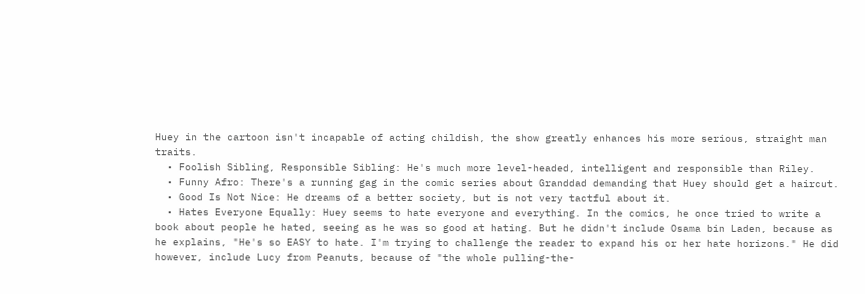Huey in the cartoon isn't incapable of acting childish, the show greatly enhances his more serious, straight man traits.
  • Foolish Sibling, Responsible Sibling: He's much more level-headed, intelligent and responsible than Riley.
  • Funny Afro: There's a running gag in the comic series about Granddad demanding that Huey should get a haircut.
  • Good Is Not Nice: He dreams of a better society, but is not very tactful about it.
  • Hates Everyone Equally: Huey seems to hate everyone and everything. In the comics, he once tried to write a book about people he hated, seeing as he was so good at hating. But he didn't include Osama bin Laden, because as he explains, "He's so EASY to hate. I'm trying to challenge the reader to expand his or her hate horizons." He did however, include Lucy from Peanuts, because of "the whole pulling-the-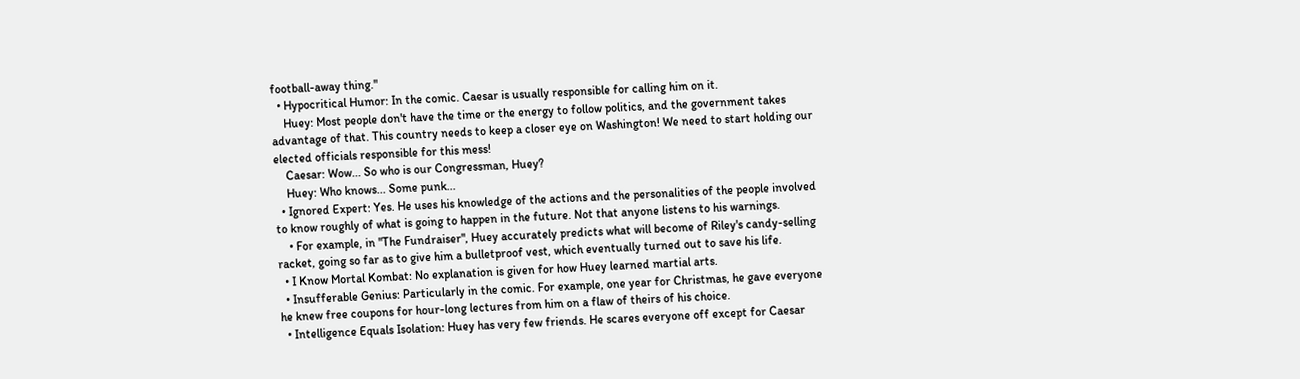football-away thing."
  • Hypocritical Humor: In the comic. Caesar is usually responsible for calling him on it.
    Huey: Most people don't have the time or the energy to follow politics, and the government takes advantage of that. This country needs to keep a closer eye on Washington! We need to start holding our elected officials responsible for this mess!
    Caesar: Wow... So who is our Congressman, Huey?
    Huey: Who knows... Some punk...
  • Ignored Expert: Yes. He uses his knowledge of the actions and the personalities of the people involved to know roughly of what is going to happen in the future. Not that anyone listens to his warnings.
    • For example, in "The Fundraiser", Huey accurately predicts what will become of Riley's candy-selling racket, going so far as to give him a bulletproof vest, which eventually turned out to save his life.
  • I Know Mortal Kombat: No explanation is given for how Huey learned martial arts.
  • Insufferable Genius: Particularly in the comic. For example, one year for Christmas, he gave everyone he knew free coupons for hour-long lectures from him on a flaw of theirs of his choice.
  • Intelligence Equals Isolation: Huey has very few friends. He scares everyone off except for Caesar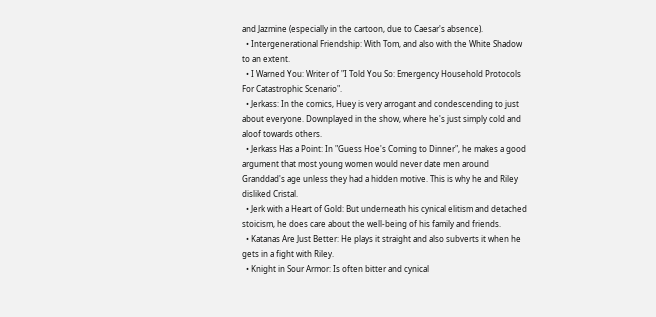and Jazmine (especially in the cartoon, due to Caesar's absence).
  • Intergenerational Friendship: With Tom, and also with the White Shadow to an extent.
  • I Warned You: Writer of "I Told You So: Emergency Household Protocols For Catastrophic Scenario".
  • Jerkass: In the comics, Huey is very arrogant and condescending to just about everyone. Downplayed in the show, where he's just simply cold and aloof towards others.
  • Jerkass Has a Point: In "Guess Hoe's Coming to Dinner", he makes a good argument that most young women would never date men around Granddad's age unless they had a hidden motive. This is why he and Riley disliked Cristal.
  • Jerk with a Heart of Gold: But underneath his cynical elitism and detached stoicism, he does care about the well-being of his family and friends.
  • Katanas Are Just Better: He plays it straight and also subverts it when he gets in a fight with Riley.
  • Knight in Sour Armor: Is often bitter and cynical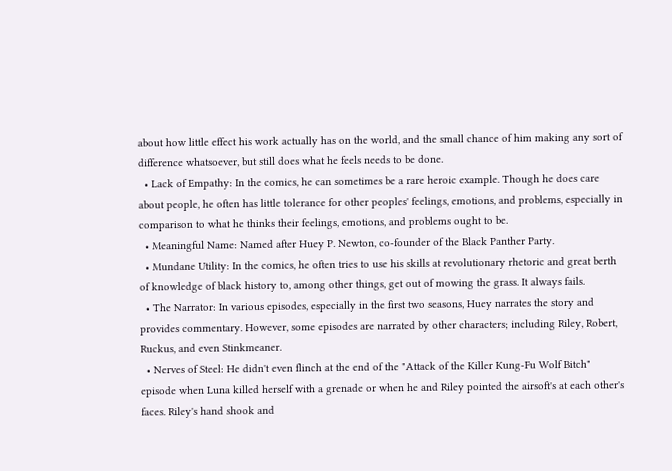about how little effect his work actually has on the world, and the small chance of him making any sort of difference whatsoever, but still does what he feels needs to be done.
  • Lack of Empathy: In the comics, he can sometimes be a rare heroic example. Though he does care about people, he often has little tolerance for other peoples' feelings, emotions, and problems, especially in comparison to what he thinks their feelings, emotions, and problems ought to be.
  • Meaningful Name: Named after Huey P. Newton, co-founder of the Black Panther Party.
  • Mundane Utility: In the comics, he often tries to use his skills at revolutionary rhetoric and great berth of knowledge of black history to, among other things, get out of mowing the grass. It always fails.
  • The Narrator: In various episodes, especially in the first two seasons, Huey narrates the story and provides commentary. However, some episodes are narrated by other characters; including Riley, Robert, Ruckus, and even Stinkmeaner.
  • Nerves of Steel: He didn't even flinch at the end of the "Attack of the Killer Kung-Fu Wolf Bitch" episode when Luna killed herself with a grenade or when he and Riley pointed the airsoft's at each other's faces. Riley's hand shook and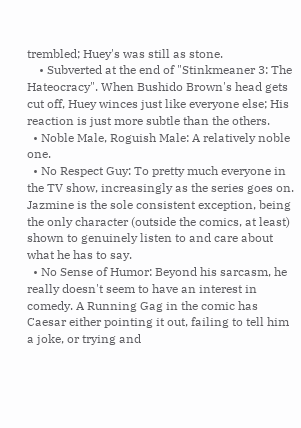trembled; Huey's was still as stone.
    • Subverted at the end of "Stinkmeaner 3: The Hateocracy". When Bushido Brown's head gets cut off, Huey winces just like everyone else; His reaction is just more subtle than the others.
  • Noble Male, Roguish Male: A relatively noble one.
  • No Respect Guy: To pretty much everyone in the TV show, increasingly as the series goes on. Jazmine is the sole consistent exception, being the only character (outside the comics, at least) shown to genuinely listen to and care about what he has to say.
  • No Sense of Humor: Beyond his sarcasm, he really doesn't seem to have an interest in comedy. A Running Gag in the comic has Caesar either pointing it out, failing to tell him a joke, or trying and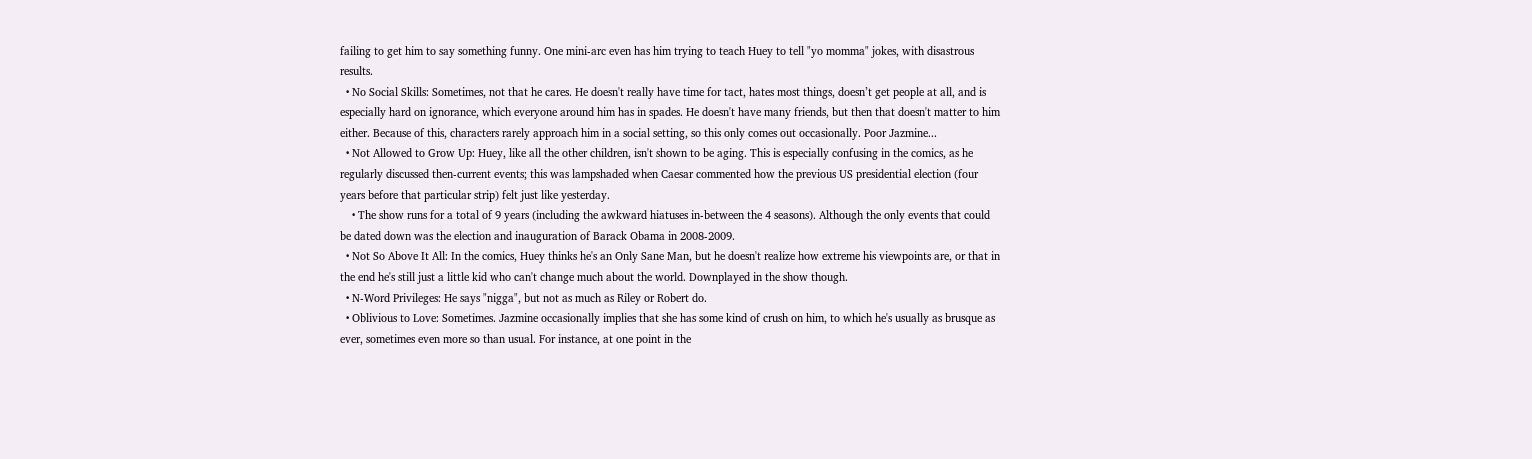failing to get him to say something funny. One mini-arc even has him trying to teach Huey to tell "yo momma" jokes, with disastrous results.
  • No Social Skills: Sometimes, not that he cares. He doesn't really have time for tact, hates most things, doesn’t get people at all, and is especially hard on ignorance, which everyone around him has in spades. He doesn't have many friends, but then that doesn't matter to him either. Because of this, characters rarely approach him in a social setting, so this only comes out occasionally. Poor Jazmine...
  • Not Allowed to Grow Up: Huey, like all the other children, isn't shown to be aging. This is especially confusing in the comics, as he regularly discussed then-current events; this was lampshaded when Caesar commented how the previous US presidential election (four years before that particular strip) felt just like yesterday.
    • The show runs for a total of 9 years (including the awkward hiatuses in-between the 4 seasons). Although the only events that could be dated down was the election and inauguration of Barack Obama in 2008-2009.
  • Not So Above It All: In the comics, Huey thinks he's an Only Sane Man, but he doesn't realize how extreme his viewpoints are, or that in the end he's still just a little kid who can't change much about the world. Downplayed in the show though.
  • N-Word Privileges: He says "nigga", but not as much as Riley or Robert do.
  • Oblivious to Love: Sometimes. Jazmine occasionally implies that she has some kind of crush on him, to which he's usually as brusque as ever, sometimes even more so than usual. For instance, at one point in the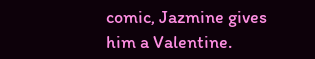comic, Jazmine gives him a Valentine.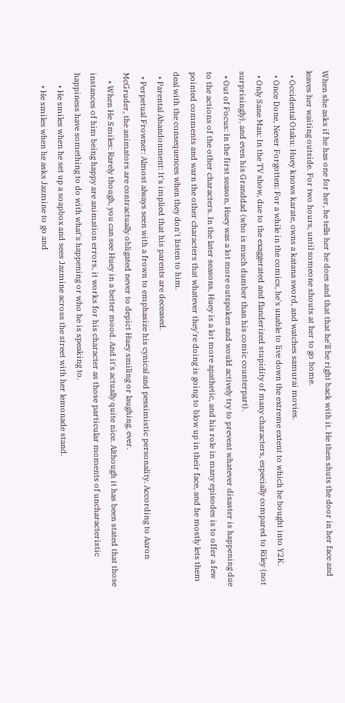When she asks if he has one for her, he tells her he does and that that he'll be right back with it. He then shuts the door in her face and leaves her waiting outside. For two hours, until someone shouts at her to go home.
  • Occidental Otaku: Huey knows karate, owns a katana sword, and watches samurai movies.
  • Once Done, Never Forgotten: For a while in the comics, he's unable to live down the extreme extent to which he bought into Y2K.
  • Only Sane Man: In the TV show, due to the exaggerated and flanderized stupidity of many characters, especially compared to Riley (not surprisingly), and even his Granddad (who is much dumber than his comic counterpart).
  • Out of Focus: In the first season, Huey was a lot more outspoken and would actively try to prevent whatever disaster is happening due to the actions of the other characters. In the later seasons, Huey is a lot more apathetic, and his role in many episodes is to offer a few pointed comments and warn the other characters that whatever they're doing is going to blow up in their face, and he mostly lets them deal with the consequences when they don't listen to him.
  • Parental Abandonment: It's implied that his parents are deceased.
  • Perpetual Frowner: Almost always seen with a frown to emphasize his cynical and pessimistic personality. According to Aaron McGruder, the animators are contractually obligated never to depict Huey smiling or laughing, ever.
    • When He Smiles: Rarely though, you can see Huey in a better mood. And it's actually quite nice. Although it has been stated that those instances of him being happy are animation errors, it works for his character as those particular moments of uncharacteristic happiness have something to do with what's happening or who he is speaking to.
      • He smiles when he set up a soapbox and sees Jazmine across the street with her lemonade stand.
      • He smiles when he asks Jazmine to go and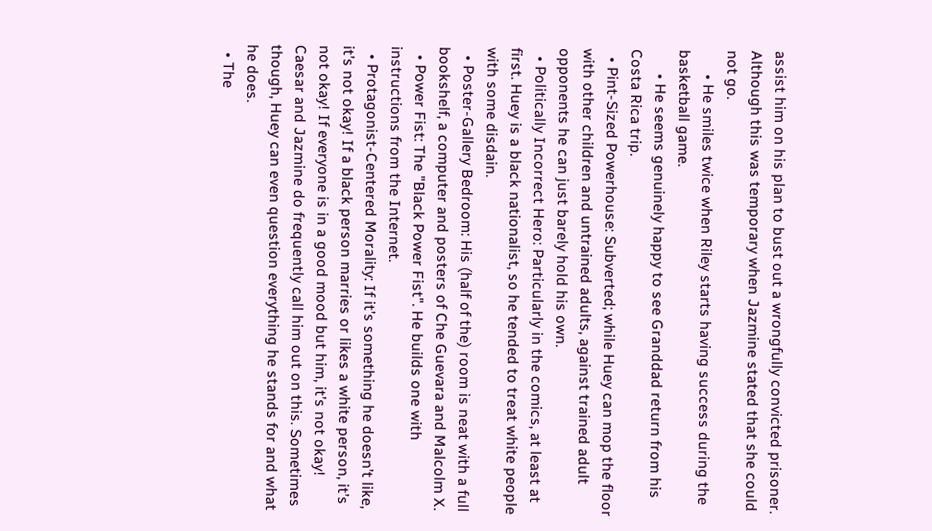assist him on his plan to bust out a wrongfully convicted prisoner. Although this was temporary when Jazmine stated that she could not go.
      • He smiles twice when Riley starts having success during the basketball game.
      • He seems genuinely happy to see Granddad return from his Costa Rica trip.
  • Pint-Sized Powerhouse: Subverted; while Huey can mop the floor with other children and untrained adults, against trained adult opponents he can just barely hold his own.
  • Politically Incorrect Hero: Particularly in the comics, at least at first. Huey is a black nationalist, so he tended to treat white people with some disdain.
  • Poster-Gallery Bedroom: His (half of the) room is neat with a full bookshelf, a computer and posters of Che Guevara and Malcolm X.
  • Power Fist: The "Black Power Fist". He builds one with instructions from the Internet.
  • Protagonist-Centered Morality: If it’s something he doesn’t like, it’s not okay! If a black person marries or likes a white person, it’s not okay! If everyone is in a good mood but him, it’s not okay! Caesar and Jazmine do frequently call him out on this. Sometimes though, Huey can even question everything he stands for and what he does.
  • The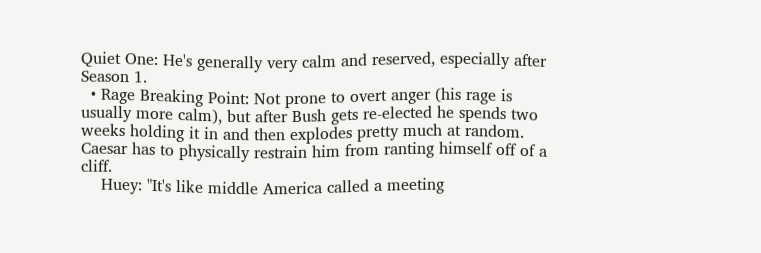Quiet One: He's generally very calm and reserved, especially after Season 1.
  • Rage Breaking Point: Not prone to overt anger (his rage is usually more calm), but after Bush gets re-elected he spends two weeks holding it in and then explodes pretty much at random. Caesar has to physically restrain him from ranting himself off of a cliff.
    Huey: "It's like middle America called a meeting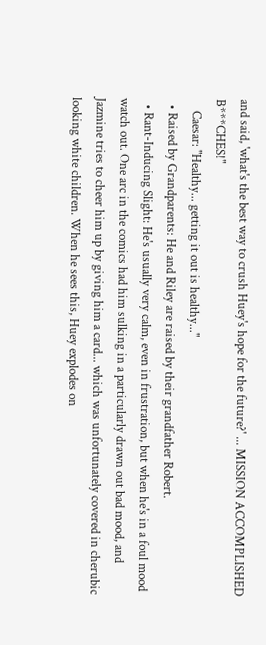and said, 'what's the best way to crush Huey's hope for the future?' ... MISSION ACCOMPLISHED B***CHES!"
    Caesar: "Healthy... getting it out is healthy..."
  • Raised by Grandparents: He and Riley are raised by their grandfather Robert.
  • Rant-Inducing Slight: He's usually very calm, even in frustration, but when he's in a foul mood watch out. One arc in the comics had him sulking in a particularly drawn out bad mood, and Jazmine tries to cheer him up by giving him a card... which was unfortunately covered in cherubic looking white children. When he sees this, Huey explodes on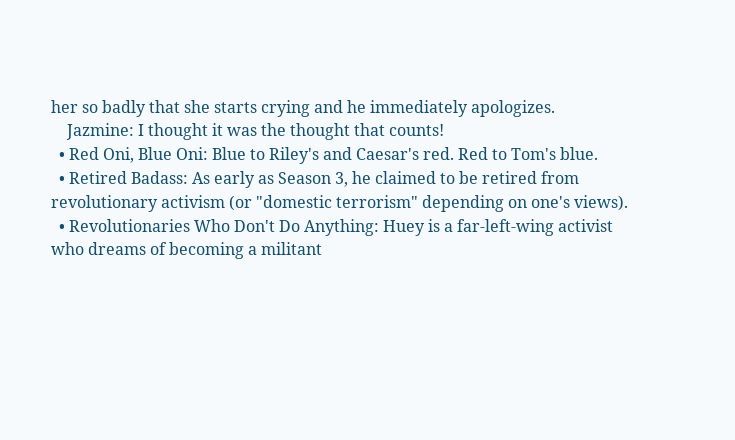her so badly that she starts crying and he immediately apologizes.
    Jazmine: I thought it was the thought that counts!
  • Red Oni, Blue Oni: Blue to Riley's and Caesar's red. Red to Tom's blue.
  • Retired Badass: As early as Season 3, he claimed to be retired from revolutionary activism (or "domestic terrorism" depending on one's views).
  • Revolutionaries Who Don't Do Anything: Huey is a far-left-wing activist who dreams of becoming a militant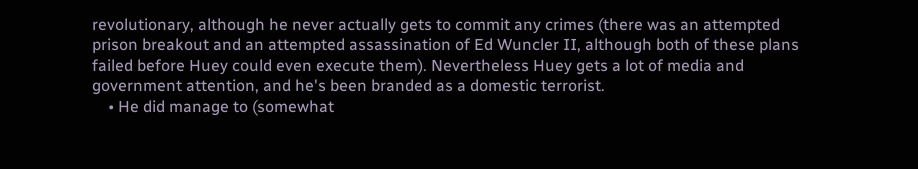revolutionary, although he never actually gets to commit any crimes (there was an attempted prison breakout and an attempted assassination of Ed Wuncler II, although both of these plans failed before Huey could even execute them). Nevertheless Huey gets a lot of media and government attention, and he's been branded as a domestic terrorist.
    • He did manage to (somewhat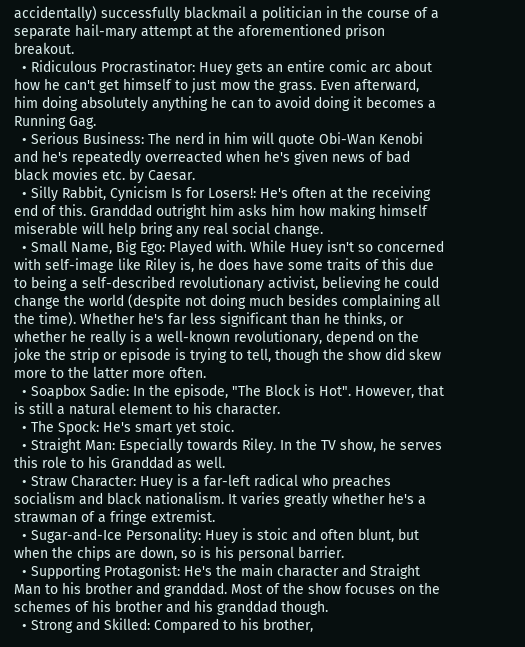accidentally) successfully blackmail a politician in the course of a separate hail-mary attempt at the aforementioned prison breakout.
  • Ridiculous Procrastinator: Huey gets an entire comic arc about how he can't get himself to just mow the grass. Even afterward, him doing absolutely anything he can to avoid doing it becomes a Running Gag.
  • Serious Business: The nerd in him will quote Obi-Wan Kenobi and he's repeatedly overreacted when he's given news of bad black movies etc. by Caesar.
  • Silly Rabbit, Cynicism Is for Losers!: He's often at the receiving end of this. Granddad outright him asks him how making himself miserable will help bring any real social change.
  • Small Name, Big Ego: Played with. While Huey isn't so concerned with self-image like Riley is, he does have some traits of this due to being a self-described revolutionary activist, believing he could change the world (despite not doing much besides complaining all the time). Whether he's far less significant than he thinks, or whether he really is a well-known revolutionary, depend on the joke the strip or episode is trying to tell, though the show did skew more to the latter more often.
  • Soapbox Sadie: In the episode, "The Block is Hot". However, that is still a natural element to his character.
  • The Spock: He's smart yet stoic.
  • Straight Man: Especially towards Riley. In the TV show, he serves this role to his Granddad as well.
  • Straw Character: Huey is a far-left radical who preaches socialism and black nationalism. It varies greatly whether he's a strawman of a fringe extremist.
  • Sugar-and-Ice Personality: Huey is stoic and often blunt, but when the chips are down, so is his personal barrier.
  • Supporting Protagonist: He's the main character and Straight Man to his brother and granddad. Most of the show focuses on the schemes of his brother and his granddad though.
  • Strong and Skilled: Compared to his brother,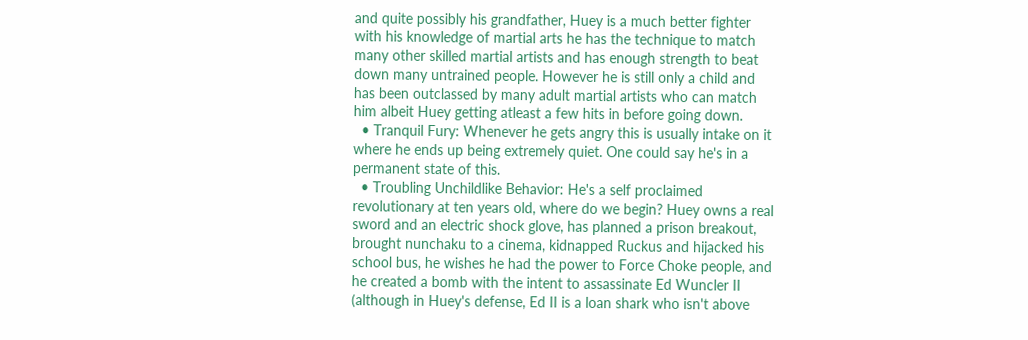and quite possibly his grandfather, Huey is a much better fighter with his knowledge of martial arts he has the technique to match many other skilled martial artists and has enough strength to beat down many untrained people. However he is still only a child and has been outclassed by many adult martial artists who can match him albeit Huey getting atleast a few hits in before going down.
  • Tranquil Fury: Whenever he gets angry this is usually intake on it where he ends up being extremely quiet. One could say he's in a permanent state of this.
  • Troubling Unchildlike Behavior: He's a self proclaimed revolutionary at ten years old, where do we begin? Huey owns a real sword and an electric shock glove, has planned a prison breakout, brought nunchaku to a cinema, kidnapped Ruckus and hijacked his school bus, he wishes he had the power to Force Choke people, and he created a bomb with the intent to assassinate Ed Wuncler II (although in Huey's defense, Ed II is a loan shark who isn't above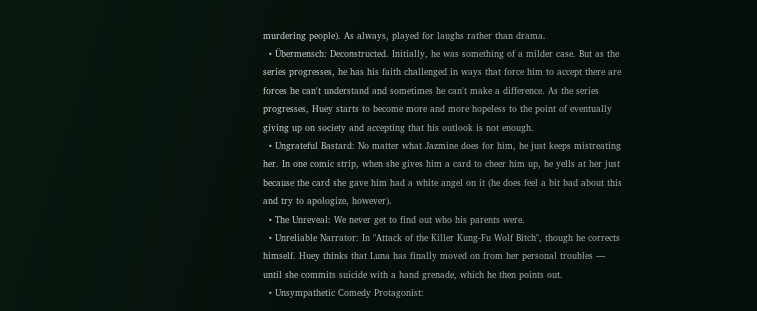murdering people). As always, played for laughs rather than drama.
  • Übermensch: Deconstructed. Initially, he was something of a milder case. But as the series progresses, he has his faith challenged in ways that force him to accept there are forces he can't understand and sometimes he can't make a difference. As the series progresses, Huey starts to become more and more hopeless to the point of eventually giving up on society and accepting that his outlook is not enough.
  • Ungrateful Bastard: No matter what Jazmine does for him, he just keeps mistreating her. In one comic strip, when she gives him a card to cheer him up, he yells at her just because the card she gave him had a white angel on it (he does feel a bit bad about this and try to apologize, however).
  • The Unreveal: We never get to find out who his parents were.
  • Unreliable Narrator: In "Attack of the Killer Kung-Fu Wolf Bitch", though he corrects himself. Huey thinks that Luna has finally moved on from her personal troubles — until she commits suicide with a hand grenade, which he then points out.
  • Unsympathetic Comedy Protagonist: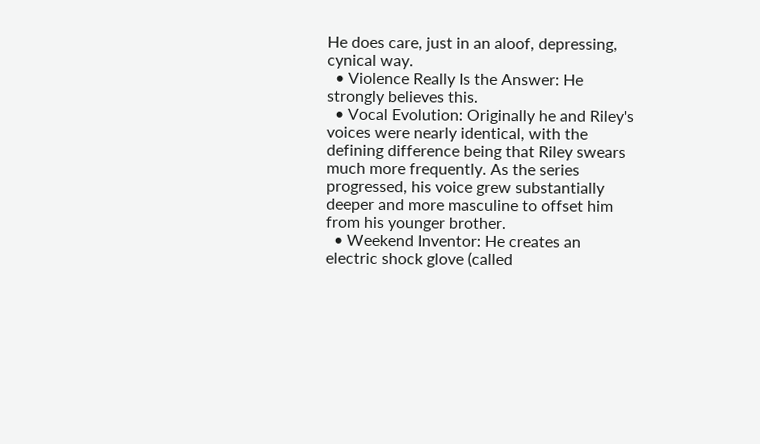He does care, just in an aloof, depressing, cynical way.
  • Violence Really Is the Answer: He strongly believes this.
  • Vocal Evolution: Originally he and Riley's voices were nearly identical, with the defining difference being that Riley swears much more frequently. As the series progressed, his voice grew substantially deeper and more masculine to offset him from his younger brother.
  • Weekend Inventor: He creates an electric shock glove (called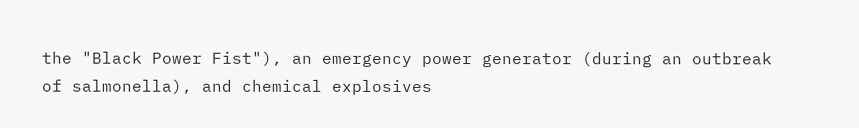the "Black Power Fist"), an emergency power generator (during an outbreak of salmonella), and chemical explosives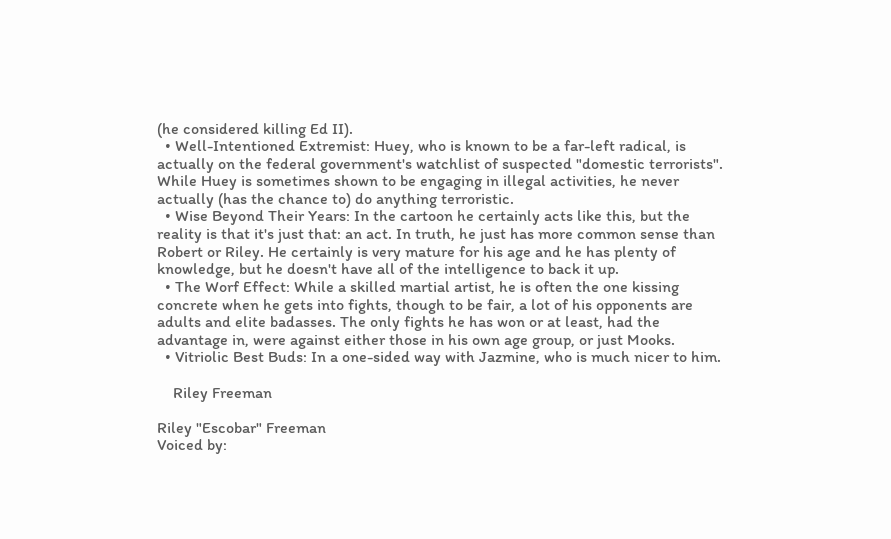(he considered killing Ed II).
  • Well-Intentioned Extremist: Huey, who is known to be a far-left radical, is actually on the federal government's watchlist of suspected "domestic terrorists". While Huey is sometimes shown to be engaging in illegal activities, he never actually (has the chance to) do anything terroristic.
  • Wise Beyond Their Years: In the cartoon he certainly acts like this, but the reality is that it's just that: an act. In truth, he just has more common sense than Robert or Riley. He certainly is very mature for his age and he has plenty of knowledge, but he doesn't have all of the intelligence to back it up.
  • The Worf Effect: While a skilled martial artist, he is often the one kissing concrete when he gets into fights, though to be fair, a lot of his opponents are adults and elite badasses. The only fights he has won or at least, had the advantage in, were against either those in his own age group, or just Mooks.
  • Vitriolic Best Buds: In a one-sided way with Jazmine, who is much nicer to him.

    Riley Freeman

Riley "Escobar" Freeman
Voiced by: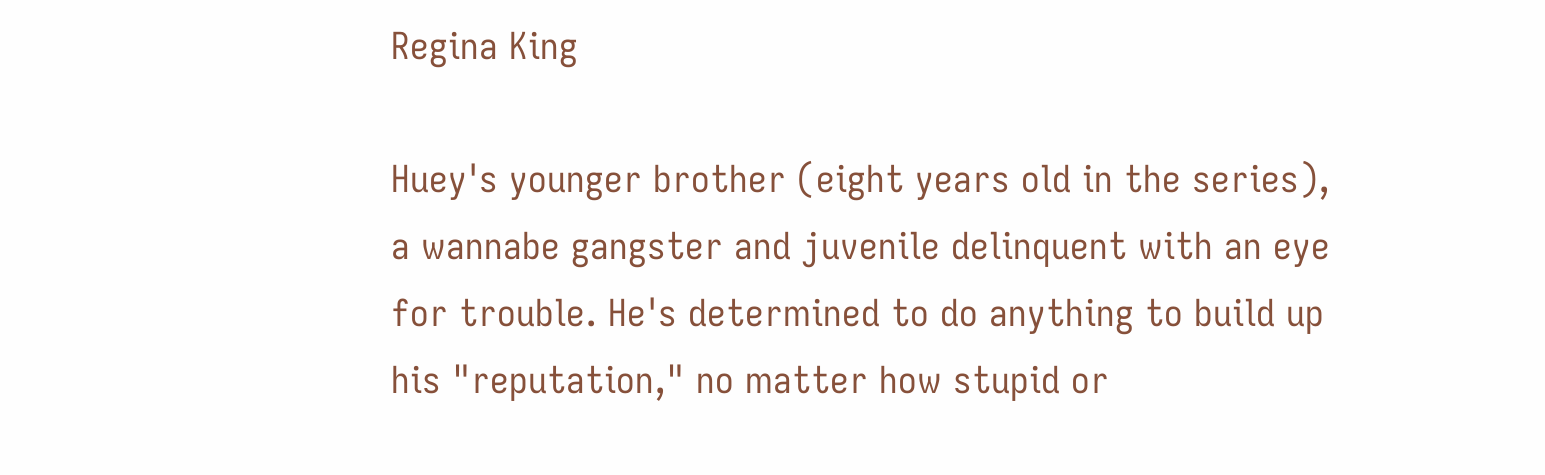Regina King

Huey's younger brother (eight years old in the series), a wannabe gangster and juvenile delinquent with an eye for trouble. He's determined to do anything to build up his "reputation," no matter how stupid or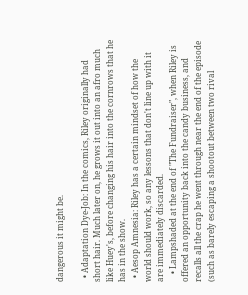dangerous it might be.

  • Adaptation Dye-Job: In the comics, Riley originally had short hair. Much later on, he grows it out into an afro much like Huey's, before changing his hair into the cornrows that he has in the show.
  • Aesop Amnesia: Riley has a certain mindset of how the world should work, so any lessons that don't line up with it are immediately discarded.
    • Lampshaded at the end of "The Fundraiser", when Riley is offered an opportunity back into the candy business, and recalls all the crap he went through near the end of the episode (such as barely escaping a shootout between two rival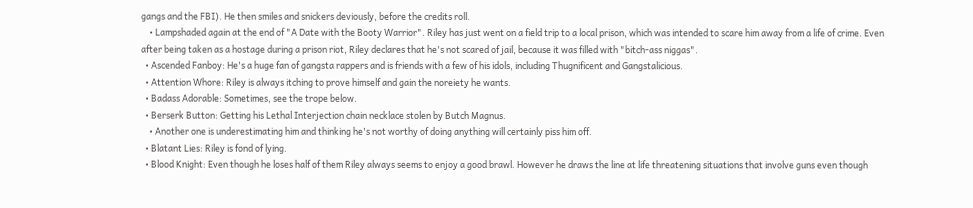gangs and the FBI). He then smiles and snickers deviously, before the credits roll.
    • Lampshaded again at the end of "A Date with the Booty Warrior". Riley has just went on a field trip to a local prison, which was intended to scare him away from a life of crime. Even after being taken as a hostage during a prison riot, Riley declares that he's not scared of jail, because it was filled with "bitch-ass niggas".
  • Ascended Fanboy: He's a huge fan of gangsta rappers and is friends with a few of his idols, including Thugnificent and Gangstalicious.
  • Attention Whore: Riley is always itching to prove himself and gain the noreiety he wants.
  • Badass Adorable: Sometimes, see the trope below.
  • Berserk Button: Getting his Lethal Interjection chain necklace stolen by Butch Magnus.
    • Another one is underestimating him and thinking he's not worthy of doing anything will certainly piss him off.
  • Blatant Lies: Riley is fond of lying.
  • Blood Knight: Even though he loses half of them Riley always seems to enjoy a good brawl. However he draws the line at life threatening situations that involve guns even though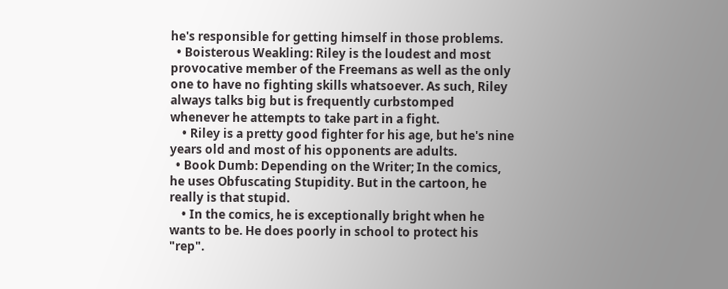he's responsible for getting himself in those problems.
  • Boisterous Weakling: Riley is the loudest and most provocative member of the Freemans as well as the only one to have no fighting skills whatsoever. As such, Riley always talks big but is frequently curbstomped whenever he attempts to take part in a fight.
    • Riley is a pretty good fighter for his age, but he's nine years old and most of his opponents are adults.
  • Book Dumb: Depending on the Writer; In the comics, he uses Obfuscating Stupidity. But in the cartoon, he really is that stupid.
    • In the comics, he is exceptionally bright when he wants to be. He does poorly in school to protect his "rep".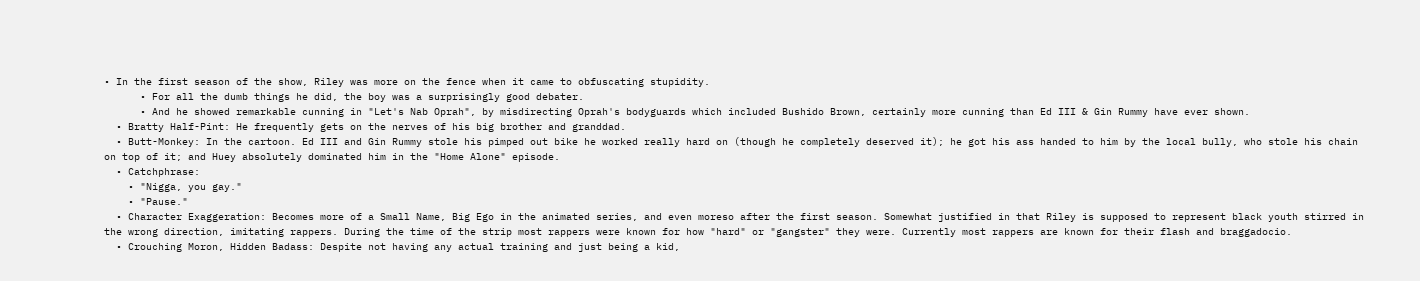• In the first season of the show, Riley was more on the fence when it came to obfuscating stupidity.
      • For all the dumb things he did, the boy was a surprisingly good debater.
      • And he showed remarkable cunning in "Let's Nab Oprah", by misdirecting Oprah's bodyguards which included Bushido Brown, certainly more cunning than Ed III & Gin Rummy have ever shown.
  • Bratty Half-Pint: He frequently gets on the nerves of his big brother and granddad.
  • Butt-Monkey: In the cartoon. Ed III and Gin Rummy stole his pimped out bike he worked really hard on (though he completely deserved it); he got his ass handed to him by the local bully, who stole his chain on top of it; and Huey absolutely dominated him in the "Home Alone" episode.
  • Catchphrase:
    • "Nigga, you gay."
    • "Pause."
  • Character Exaggeration: Becomes more of a Small Name, Big Ego in the animated series, and even moreso after the first season. Somewhat justified in that Riley is supposed to represent black youth stirred in the wrong direction, imitating rappers. During the time of the strip most rappers were known for how "hard" or "gangster" they were. Currently most rappers are known for their flash and braggadocio.
  • Crouching Moron, Hidden Badass: Despite not having any actual training and just being a kid,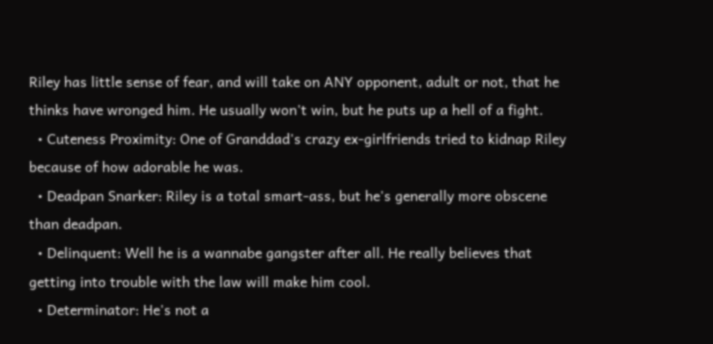Riley has little sense of fear, and will take on ANY opponent, adult or not, that he thinks have wronged him. He usually won't win, but he puts up a hell of a fight.
  • Cuteness Proximity: One of Granddad's crazy ex-girlfriends tried to kidnap Riley because of how adorable he was.
  • Deadpan Snarker: Riley is a total smart-ass, but he's generally more obscene than deadpan.
  • Delinquent: Well he is a wannabe gangster after all. He really believes that getting into trouble with the law will make him cool.
  • Determinator: He's not a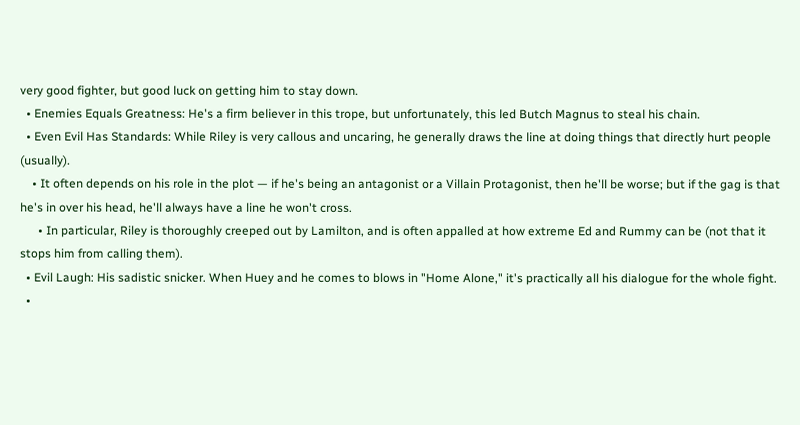very good fighter, but good luck on getting him to stay down.
  • Enemies Equals Greatness: He's a firm believer in this trope, but unfortunately, this led Butch Magnus to steal his chain.
  • Even Evil Has Standards: While Riley is very callous and uncaring, he generally draws the line at doing things that directly hurt people (usually).
    • It often depends on his role in the plot — if he's being an antagonist or a Villain Protagonist, then he'll be worse; but if the gag is that he's in over his head, he'll always have a line he won't cross.
      • In particular, Riley is thoroughly creeped out by Lamilton, and is often appalled at how extreme Ed and Rummy can be (not that it stops him from calling them).
  • Evil Laugh: His sadistic snicker. When Huey and he comes to blows in "Home Alone," it's practically all his dialogue for the whole fight.
  •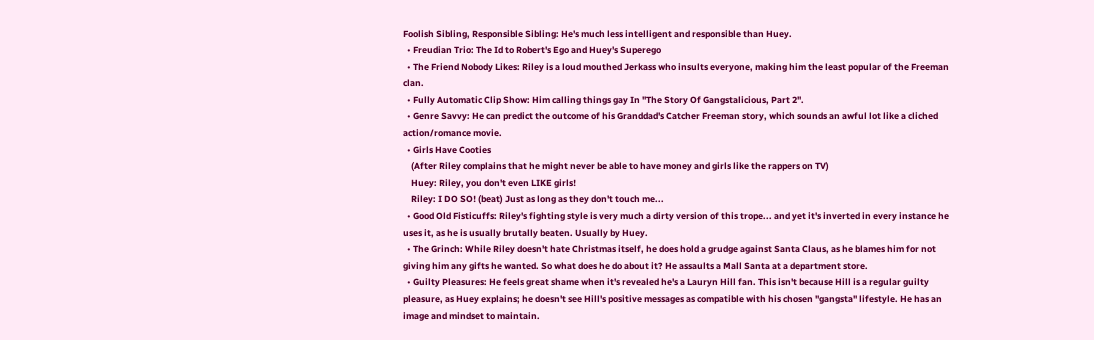Foolish Sibling, Responsible Sibling: He's much less intelligent and responsible than Huey.
  • Freudian Trio: The Id to Robert's Ego and Huey's Superego
  • The Friend Nobody Likes: Riley is a loud mouthed Jerkass who insults everyone, making him the least popular of the Freeman clan.
  • Fully Automatic Clip Show: Him calling things gay In "The Story Of Gangstalicious, Part 2".
  • Genre Savvy: He can predict the outcome of his Granddad's Catcher Freeman story, which sounds an awful lot like a cliched action/romance movie.
  • Girls Have Cooties
    (After Riley complains that he might never be able to have money and girls like the rappers on TV)
    Huey: Riley, you don't even LIKE girls!
    Riley: I DO SO! (beat) Just as long as they don't touch me...
  • Good Old Fisticuffs: Riley's fighting style is very much a dirty version of this trope... and yet it's inverted in every instance he uses it, as he is usually brutally beaten. Usually by Huey.
  • The Grinch: While Riley doesn't hate Christmas itself, he does hold a grudge against Santa Claus, as he blames him for not giving him any gifts he wanted. So what does he do about it? He assaults a Mall Santa at a department store.
  • Guilty Pleasures: He feels great shame when it's revealed he's a Lauryn Hill fan. This isn't because Hill is a regular guilty pleasure, as Huey explains; he doesn't see Hill's positive messages as compatible with his chosen "gangsta" lifestyle. He has an image and mindset to maintain.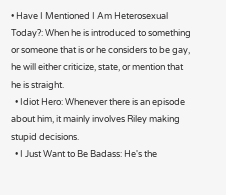• Have I Mentioned I Am Heterosexual Today?: When he is introduced to something or someone that is or he considers to be gay, he will either criticize, state, or mention that he is straight.
  • Idiot Hero: Whenever there is an episode about him, it mainly involves Riley making stupid decisions.
  • I Just Want to Be Badass: He's the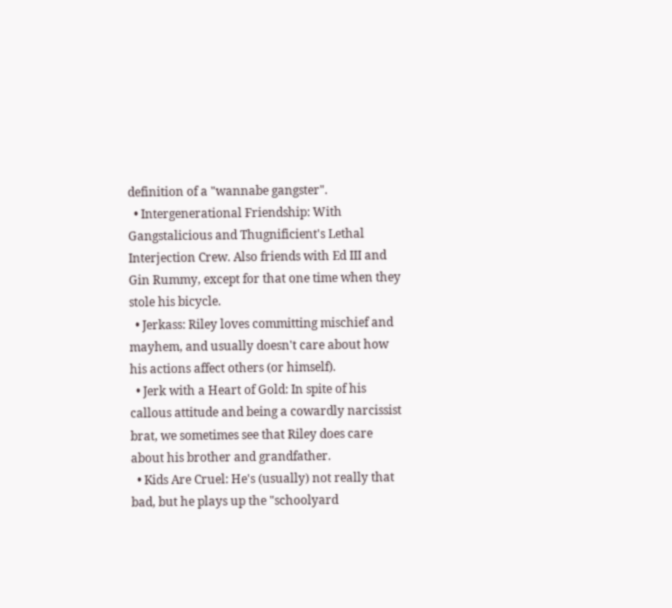definition of a "wannabe gangster".
  • Intergenerational Friendship: With Gangstalicious and Thugnificient's Lethal Interjection Crew. Also friends with Ed III and Gin Rummy, except for that one time when they stole his bicycle.
  • Jerkass: Riley loves committing mischief and mayhem, and usually doesn't care about how his actions affect others (or himself).
  • Jerk with a Heart of Gold: In spite of his callous attitude and being a cowardly narcissist brat, we sometimes see that Riley does care about his brother and grandfather.
  • Kids Are Cruel: He's (usually) not really that bad, but he plays up the "schoolyard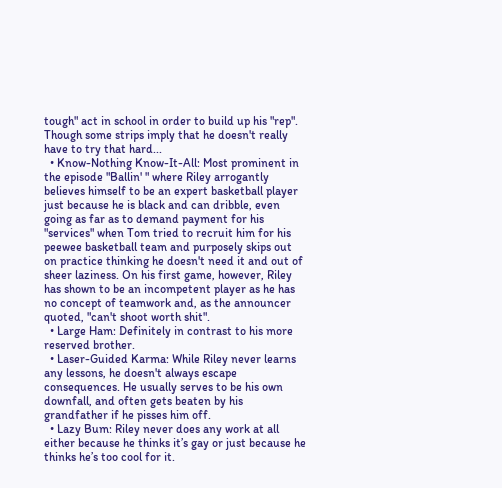tough" act in school in order to build up his "rep". Though some strips imply that he doesn't really have to try that hard...
  • Know-Nothing Know-It-All: Most prominent in the episode "Ballin' " where Riley arrogantly believes himself to be an expert basketball player just because he is black and can dribble, even going as far as to demand payment for his "services" when Tom tried to recruit him for his peewee basketball team and purposely skips out on practice thinking he doesn't need it and out of sheer laziness. On his first game, however, Riley has shown to be an incompetent player as he has no concept of teamwork and, as the announcer quoted, "can't shoot worth shit".
  • Large Ham: Definitely in contrast to his more reserved brother.
  • Laser-Guided Karma: While Riley never learns any lessons, he doesn't always escape consequences. He usually serves to be his own downfall, and often gets beaten by his grandfather if he pisses him off.
  • Lazy Bum: Riley never does any work at all either because he thinks it’s gay or just because he thinks he’s too cool for it.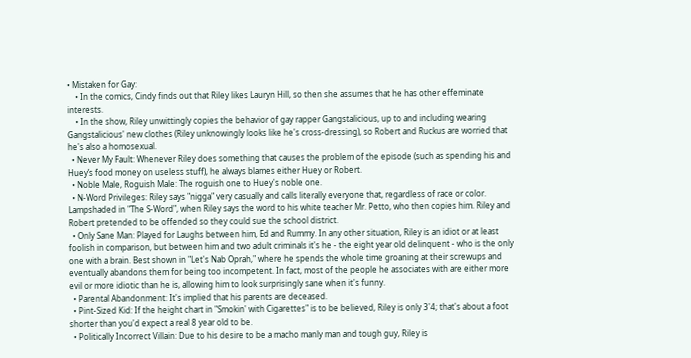• Mistaken for Gay:
    • In the comics, Cindy finds out that Riley likes Lauryn Hill, so then she assumes that he has other effeminate interests.
    • In the show, Riley unwittingly copies the behavior of gay rapper Gangstalicious, up to and including wearing Gangstalicious' new clothes (Riley unknowingly looks like he's cross-dressing), so Robert and Ruckus are worried that he's also a homosexual.
  • Never My Fault: Whenever Riley does something that causes the problem of the episode (such as spending his and Huey’s food money on useless stuff), he always blames either Huey or Robert.
  • Noble Male, Roguish Male: The roguish one to Huey's noble one.
  • N-Word Privileges: Riley says "nigga" very casually and calls literally everyone that, regardless of race or color. Lampshaded in "The S-Word", when Riley says the word to his white teacher Mr. Petto, who then copies him. Riley and Robert pretended to be offended so they could sue the school district.
  • Only Sane Man: Played for Laughs between him, Ed and Rummy. In any other situation, Riley is an idiot or at least foolish in comparison, but between him and two adult criminals it's he - the eight year old delinquent - who is the only one with a brain. Best shown in "Let's Nab Oprah," where he spends the whole time groaning at their screwups and eventually abandons them for being too incompetent. In fact, most of the people he associates with are either more evil or more idiotic than he is, allowing him to look surprisingly sane when it's funny.
  • Parental Abandonment: It's implied that his parents are deceased.
  • Pint-Sized Kid: If the height chart in "Smokin' with Cigarettes" is to be believed, Riley is only 3'4; that's about a foot shorter than you'd expect a real 8 year old to be.
  • Politically Incorrect Villain: Due to his desire to be a macho manly man and tough guy, Riley is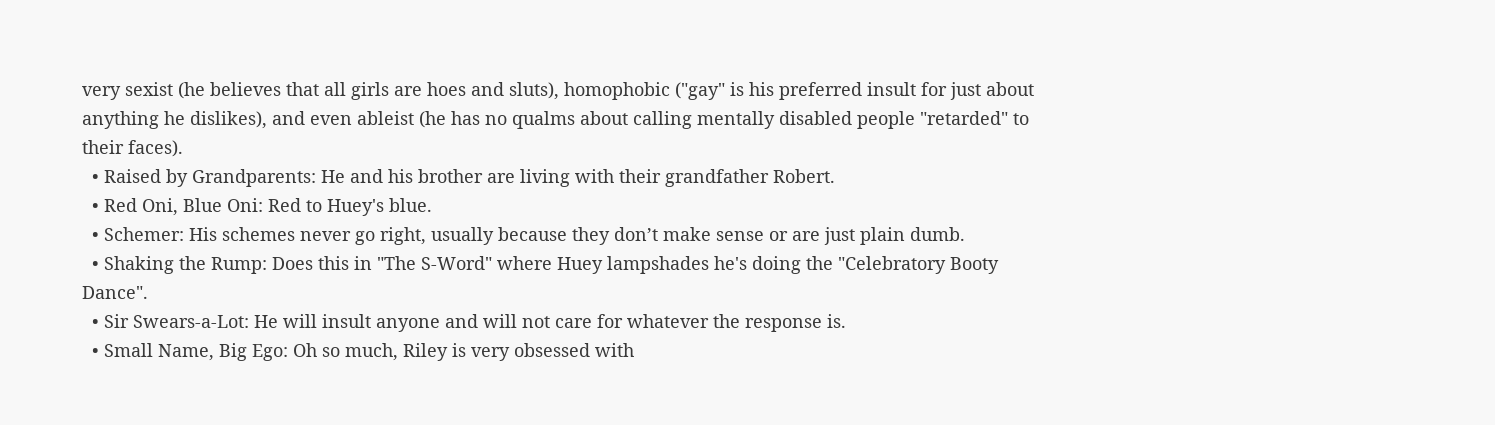very sexist (he believes that all girls are hoes and sluts), homophobic ("gay" is his preferred insult for just about anything he dislikes), and even ableist (he has no qualms about calling mentally disabled people "retarded" to their faces).
  • Raised by Grandparents: He and his brother are living with their grandfather Robert.
  • Red Oni, Blue Oni: Red to Huey's blue.
  • Schemer: His schemes never go right, usually because they don’t make sense or are just plain dumb.
  • Shaking the Rump: Does this in "The S-Word" where Huey lampshades he's doing the "Celebratory Booty Dance".
  • Sir Swears-a-Lot: He will insult anyone and will not care for whatever the response is.
  • Small Name, Big Ego: Oh so much, Riley is very obsessed with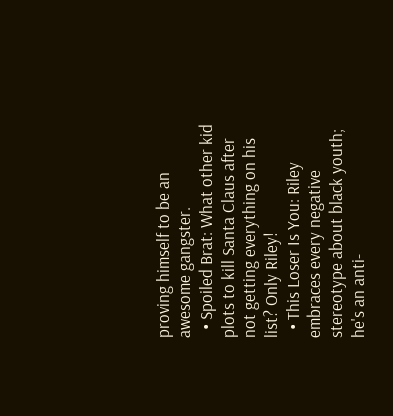proving himself to be an awesome gangster.
  • Spoiled Brat: What other kid plots to kill Santa Claus after not getting everything on his list? Only Riley!
  • This Loser Is You: Riley embraces every negative stereotype about black youth; he's an anti-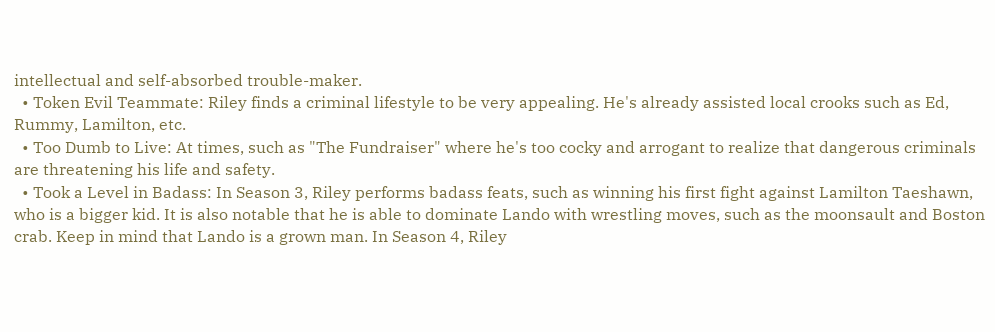intellectual and self-absorbed trouble-maker.
  • Token Evil Teammate: Riley finds a criminal lifestyle to be very appealing. He's already assisted local crooks such as Ed, Rummy, Lamilton, etc.
  • Too Dumb to Live: At times, such as "The Fundraiser" where he's too cocky and arrogant to realize that dangerous criminals are threatening his life and safety.
  • Took a Level in Badass: In Season 3, Riley performs badass feats, such as winning his first fight against Lamilton Taeshawn, who is a bigger kid. It is also notable that he is able to dominate Lando with wrestling moves, such as the moonsault and Boston crab. Keep in mind that Lando is a grown man. In Season 4, Riley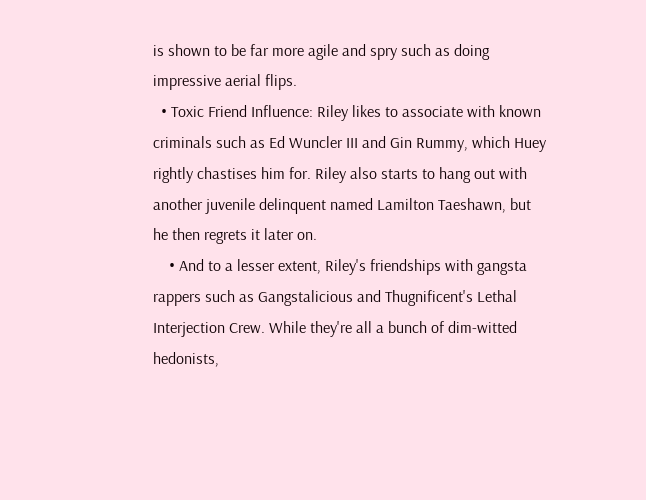is shown to be far more agile and spry such as doing impressive aerial flips.
  • Toxic Friend Influence: Riley likes to associate with known criminals such as Ed Wuncler III and Gin Rummy, which Huey rightly chastises him for. Riley also starts to hang out with another juvenile delinquent named Lamilton Taeshawn, but he then regrets it later on.
    • And to a lesser extent, Riley's friendships with gangsta rappers such as Gangstalicious and Thugnificent's Lethal Interjection Crew. While they're all a bunch of dim-witted hedonists,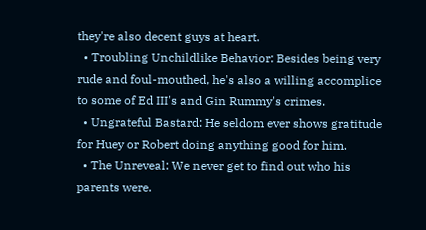they're also decent guys at heart.
  • Troubling Unchildlike Behavior: Besides being very rude and foul-mouthed, he's also a willing accomplice to some of Ed III's and Gin Rummy's crimes.
  • Ungrateful Bastard: He seldom ever shows gratitude for Huey or Robert doing anything good for him.
  • The Unreveal: We never get to find out who his parents were.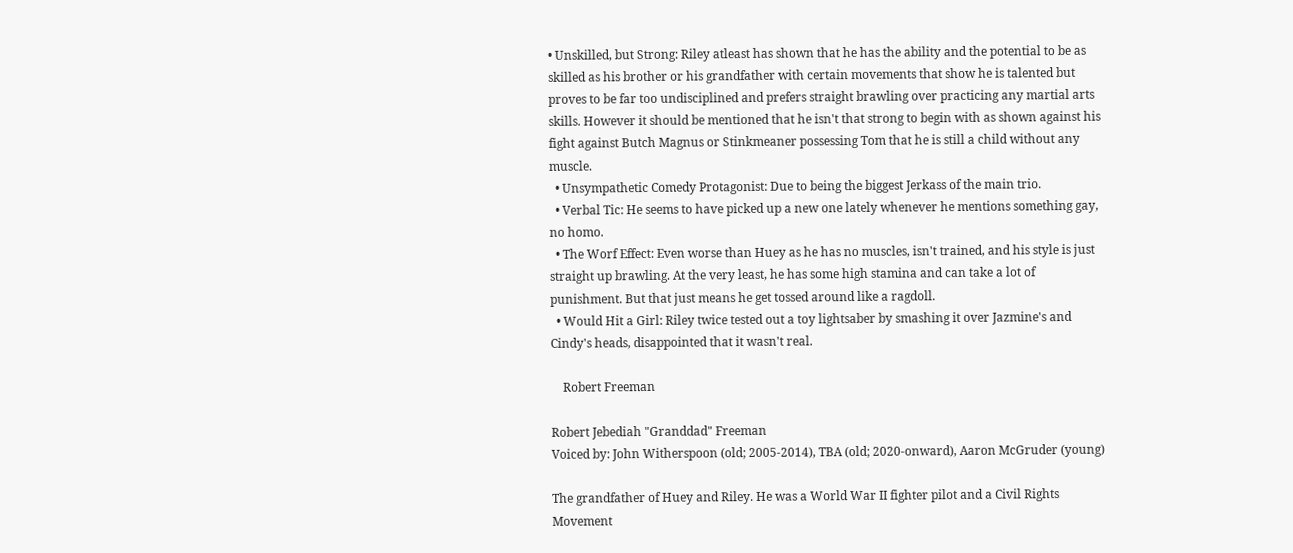• Unskilled, but Strong: Riley atleast has shown that he has the ability and the potential to be as skilled as his brother or his grandfather with certain movements that show he is talented but proves to be far too undisciplined and prefers straight brawling over practicing any martial arts skills. However it should be mentioned that he isn't that strong to begin with as shown against his fight against Butch Magnus or Stinkmeaner possessing Tom that he is still a child without any muscle.
  • Unsympathetic Comedy Protagonist: Due to being the biggest Jerkass of the main trio.
  • Verbal Tic: He seems to have picked up a new one lately whenever he mentions something gay, no homo.
  • The Worf Effect: Even worse than Huey as he has no muscles, isn't trained, and his style is just straight up brawling. At the very least, he has some high stamina and can take a lot of punishment. But that just means he get tossed around like a ragdoll.
  • Would Hit a Girl: Riley twice tested out a toy lightsaber by smashing it over Jazmine's and Cindy's heads, disappointed that it wasn't real.

    Robert Freeman

Robert Jebediah "Granddad" Freeman
Voiced by: John Witherspoon (old; 2005-2014), TBA (old; 2020-onward), Aaron McGruder (young)

The grandfather of Huey and Riley. He was a World War II fighter pilot and a Civil Rights Movement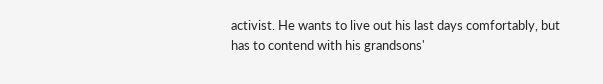activist. He wants to live out his last days comfortably, but has to contend with his grandsons'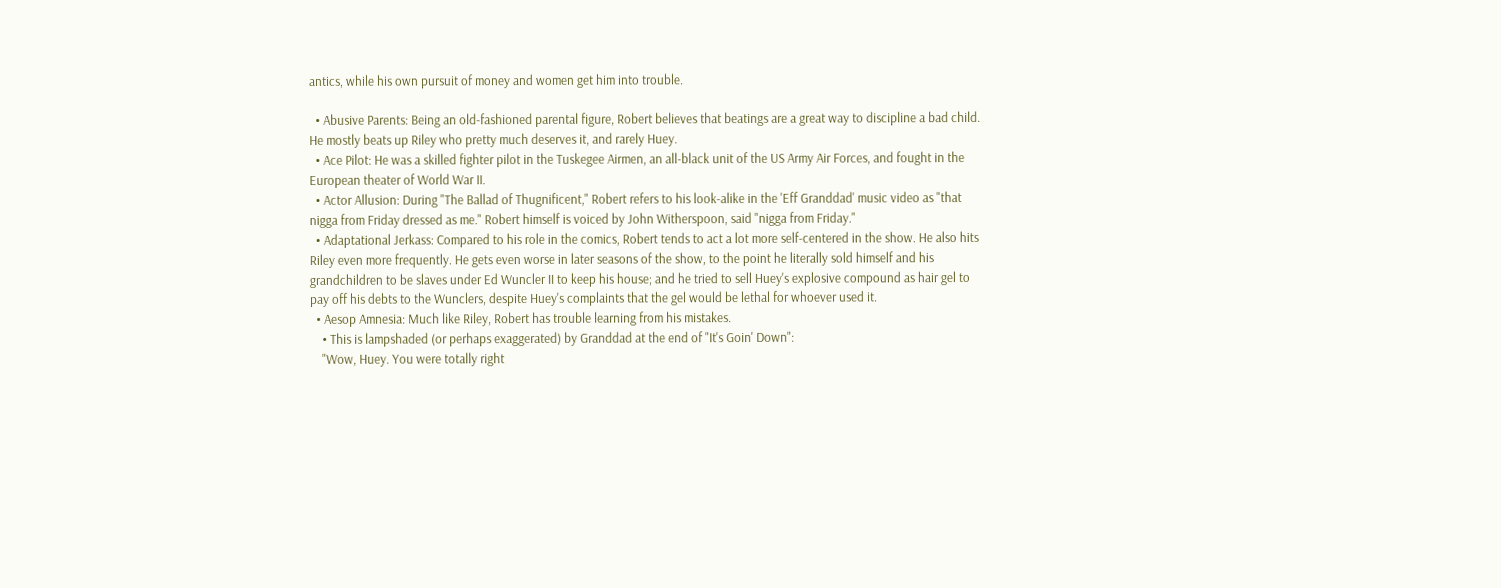antics, while his own pursuit of money and women get him into trouble.

  • Abusive Parents: Being an old-fashioned parental figure, Robert believes that beatings are a great way to discipline a bad child. He mostly beats up Riley who pretty much deserves it, and rarely Huey.
  • Ace Pilot: He was a skilled fighter pilot in the Tuskegee Airmen, an all-black unit of the US Army Air Forces, and fought in the European theater of World War II.
  • Actor Allusion: During "The Ballad of Thugnificent," Robert refers to his look-alike in the 'Eff Granddad' music video as "that nigga from Friday dressed as me." Robert himself is voiced by John Witherspoon, said "nigga from Friday."
  • Adaptational Jerkass: Compared to his role in the comics, Robert tends to act a lot more self-centered in the show. He also hits Riley even more frequently. He gets even worse in later seasons of the show, to the point he literally sold himself and his grandchildren to be slaves under Ed Wuncler II to keep his house; and he tried to sell Huey's explosive compound as hair gel to pay off his debts to the Wunclers, despite Huey's complaints that the gel would be lethal for whoever used it.
  • Aesop Amnesia: Much like Riley, Robert has trouble learning from his mistakes.
    • This is lampshaded (or perhaps exaggerated) by Granddad at the end of "It's Goin' Down":
    "Wow, Huey. You were totally right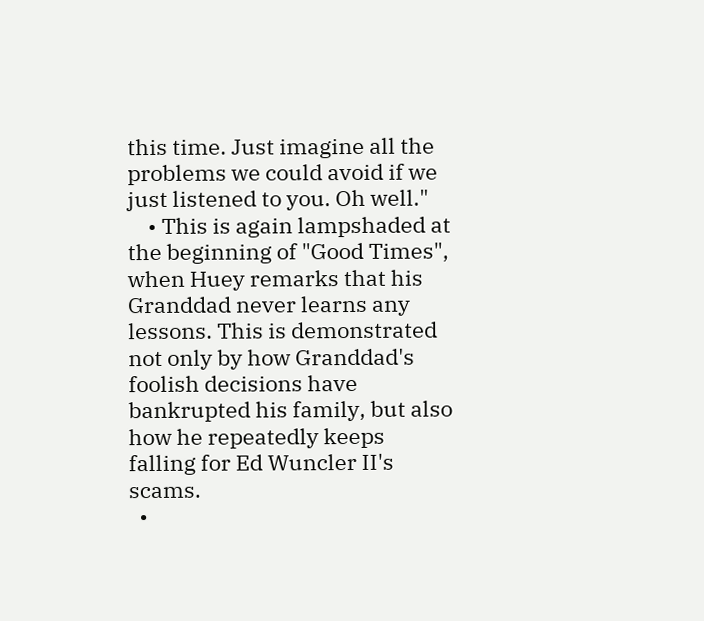this time. Just imagine all the problems we could avoid if we just listened to you. Oh well."
    • This is again lampshaded at the beginning of "Good Times", when Huey remarks that his Granddad never learns any lessons. This is demonstrated not only by how Granddad's foolish decisions have bankrupted his family, but also how he repeatedly keeps falling for Ed Wuncler II's scams.
  •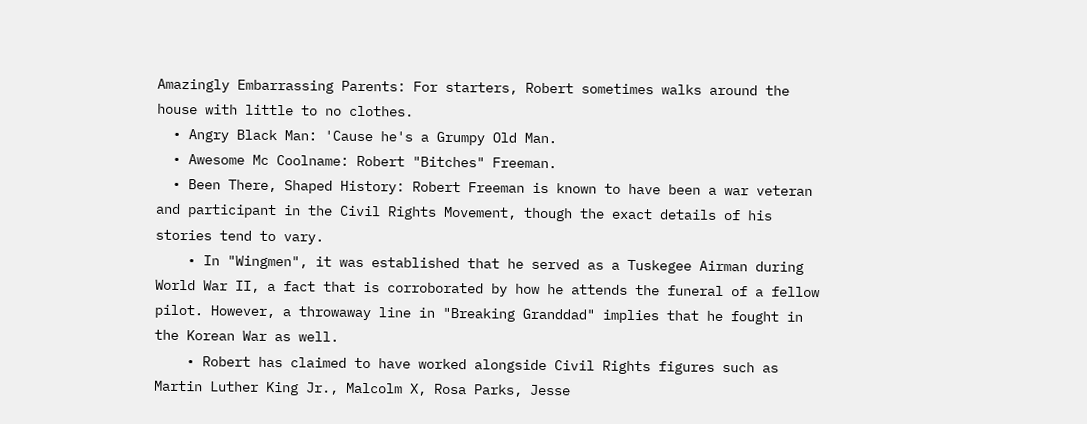Amazingly Embarrassing Parents: For starters, Robert sometimes walks around the house with little to no clothes.
  • Angry Black Man: 'Cause he's a Grumpy Old Man.
  • Awesome Mc Coolname: Robert "Bitches" Freeman.
  • Been There, Shaped History: Robert Freeman is known to have been a war veteran and participant in the Civil Rights Movement, though the exact details of his stories tend to vary.
    • In "Wingmen", it was established that he served as a Tuskegee Airman during World War II, a fact that is corroborated by how he attends the funeral of a fellow pilot. However, a throwaway line in "Breaking Granddad" implies that he fought in the Korean War as well.
    • Robert has claimed to have worked alongside Civil Rights figures such as Martin Luther King Jr., Malcolm X, Rosa Parks, Jesse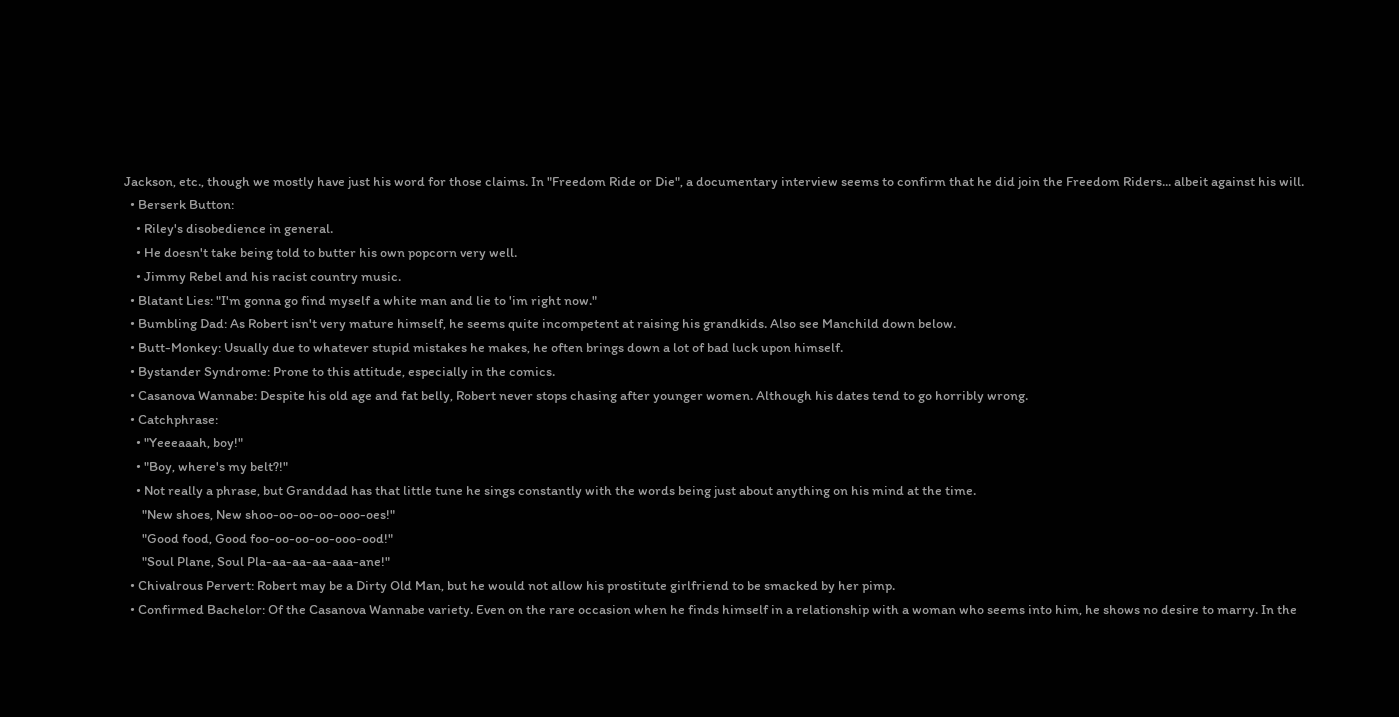Jackson, etc., though we mostly have just his word for those claims. In "Freedom Ride or Die", a documentary interview seems to confirm that he did join the Freedom Riders... albeit against his will.
  • Berserk Button:
    • Riley's disobedience in general.
    • He doesn't take being told to butter his own popcorn very well.
    • Jimmy Rebel and his racist country music.
  • Blatant Lies: "I'm gonna go find myself a white man and lie to 'im right now."
  • Bumbling Dad: As Robert isn't very mature himself, he seems quite incompetent at raising his grandkids. Also see Manchild down below.
  • Butt-Monkey: Usually due to whatever stupid mistakes he makes, he often brings down a lot of bad luck upon himself.
  • Bystander Syndrome: Prone to this attitude, especially in the comics.
  • Casanova Wannabe: Despite his old age and fat belly, Robert never stops chasing after younger women. Although his dates tend to go horribly wrong.
  • Catchphrase:
    • "Yeeeaaah, boy!"
    • "Boy, where's my belt?!"
    • Not really a phrase, but Granddad has that little tune he sings constantly with the words being just about anything on his mind at the time.
      "New shoes, New shoo-oo-oo-oo-ooo-oes!"
      "Good food, Good foo-oo-oo-oo-ooo-ood!"
      "Soul Plane, Soul Pla-aa-aa-aa-aaa-ane!"
  • Chivalrous Pervert: Robert may be a Dirty Old Man, but he would not allow his prostitute girlfriend to be smacked by her pimp.
  • Confirmed Bachelor: Of the Casanova Wannabe variety. Even on the rare occasion when he finds himself in a relationship with a woman who seems into him, he shows no desire to marry. In the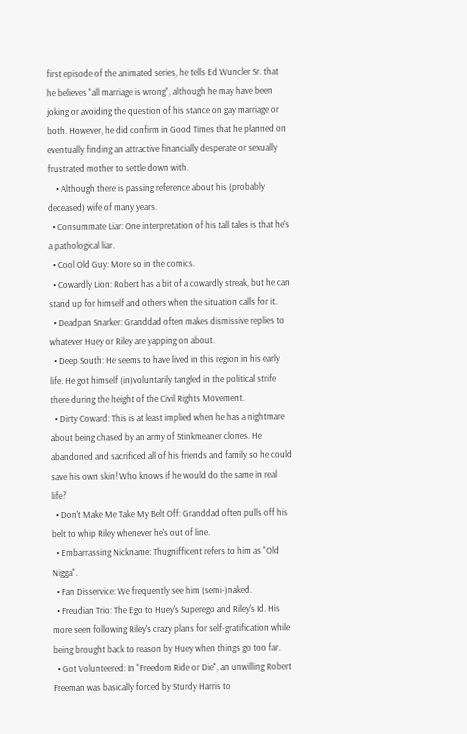first episode of the animated series, he tells Ed Wuncler Sr. that he believes "all marriage is wrong", although he may have been joking or avoiding the question of his stance on gay marriage or both. However, he did confirm in Good Times that he planned on eventually finding an attractive financially desperate or sexually frustrated mother to settle down with.
    • Although there is passing reference about his (probably deceased) wife of many years.
  • Consummate Liar: One interpretation of his tall tales is that he's a pathological liar.
  • Cool Old Guy: More so in the comics.
  • Cowardly Lion: Robert has a bit of a cowardly streak, but he can stand up for himself and others when the situation calls for it.
  • Deadpan Snarker: Granddad often makes dismissive replies to whatever Huey or Riley are yapping on about.
  • Deep South: He seems to have lived in this region in his early life. He got himself (in)voluntarily tangled in the political strife there during the height of the Civil Rights Movement.
  • Dirty Coward: This is at least implied when he has a nightmare about being chased by an army of Stinkmeaner clones. He abandoned and sacrificed all of his friends and family so he could save his own skin! Who knows if he would do the same in real life?
  • Don't Make Me Take My Belt Off: Granddad often pulls off his belt to whip Riley whenever he's out of line.
  • Embarrassing Nickname: Thugnifficent refers to him as "Old Nigga".
  • Fan Disservice: We frequently see him (semi-)naked.
  • Freudian Trio: The Ego to Huey's Superego and Riley's Id. His more seen following Riley's crazy plans for self-gratification while being brought back to reason by Huey when things go too far.
  • Got Volunteered: In "Freedom Ride or Die", an unwilling Robert Freeman was basically forced by Sturdy Harris to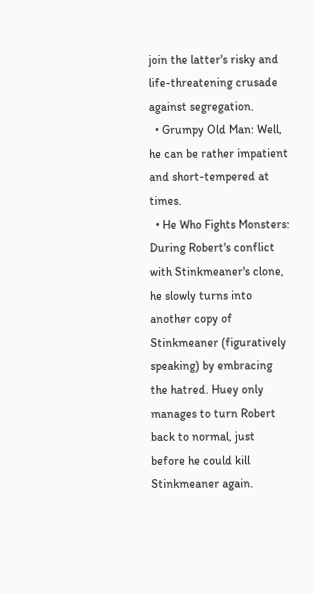join the latter's risky and life-threatening crusade against segregation.
  • Grumpy Old Man: Well, he can be rather impatient and short-tempered at times.
  • He Who Fights Monsters: During Robert's conflict with Stinkmeaner's clone, he slowly turns into another copy of Stinkmeaner (figuratively speaking) by embracing the hatred. Huey only manages to turn Robert back to normal, just before he could kill Stinkmeaner again.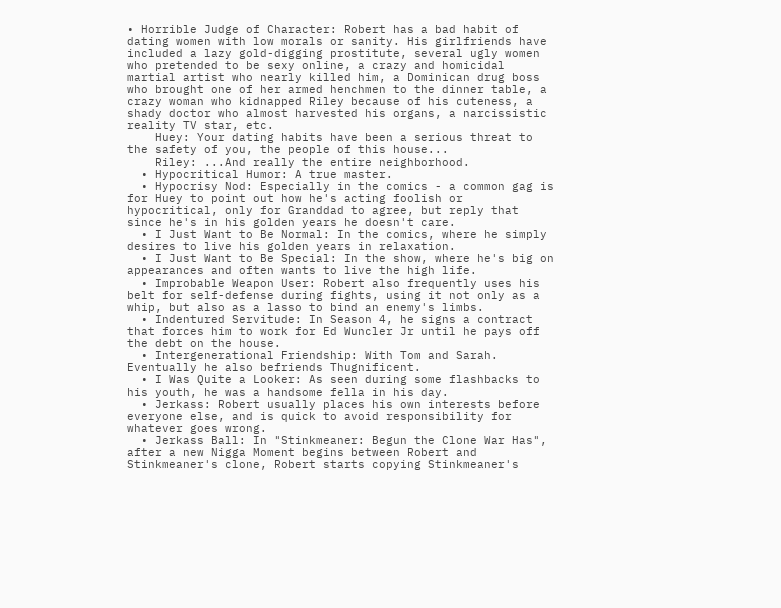• Horrible Judge of Character: Robert has a bad habit of dating women with low morals or sanity. His girlfriends have included a lazy gold-digging prostitute, several ugly women who pretended to be sexy online, a crazy and homicidal martial artist who nearly killed him, a Dominican drug boss who brought one of her armed henchmen to the dinner table, a crazy woman who kidnapped Riley because of his cuteness, a shady doctor who almost harvested his organs, a narcissistic reality TV star, etc.
    Huey: Your dating habits have been a serious threat to the safety of you, the people of this house...
    Riley: ...And really the entire neighborhood.
  • Hypocritical Humor: A true master.
  • Hypocrisy Nod: Especially in the comics - a common gag is for Huey to point out how he's acting foolish or hypocritical, only for Granddad to agree, but reply that since he's in his golden years he doesn't care.
  • I Just Want to Be Normal: In the comics, where he simply desires to live his golden years in relaxation.
  • I Just Want to Be Special: In the show, where he's big on appearances and often wants to live the high life.
  • Improbable Weapon User: Robert also frequently uses his belt for self-defense during fights, using it not only as a whip, but also as a lasso to bind an enemy's limbs.
  • Indentured Servitude: In Season 4, he signs a contract that forces him to work for Ed Wuncler Jr until he pays off the debt on the house.
  • Intergenerational Friendship: With Tom and Sarah. Eventually he also befriends Thugnificent.
  • I Was Quite a Looker: As seen during some flashbacks to his youth, he was a handsome fella in his day.
  • Jerkass: Robert usually places his own interests before everyone else, and is quick to avoid responsibility for whatever goes wrong.
  • Jerkass Ball: In "Stinkmeaner: Begun the Clone War Has", after a new Nigga Moment begins between Robert and Stinkmeaner's clone, Robert starts copying Stinkmeaner's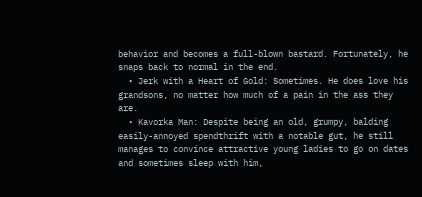behavior and becomes a full-blown bastard. Fortunately, he snaps back to normal in the end.
  • Jerk with a Heart of Gold: Sometimes. He does love his grandsons, no matter how much of a pain in the ass they are.
  • Kavorka Man: Despite being an old, grumpy, balding easily-annoyed spendthrift with a notable gut, he still manages to convince attractive young ladies to go on dates and sometimes sleep with him,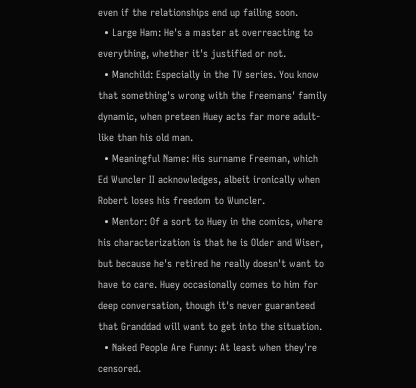even if the relationships end up failing soon.
  • Large Ham: He's a master at overreacting to everything, whether it's justified or not.
  • Manchild: Especially in the TV series. You know that something's wrong with the Freemans' family dynamic, when preteen Huey acts far more adult-like than his old man.
  • Meaningful Name: His surname Freeman, which Ed Wuncler II acknowledges, albeit ironically when Robert loses his freedom to Wuncler.
  • Mentor: Of a sort to Huey in the comics, where his characterization is that he is Older and Wiser, but because he's retired he really doesn't want to have to care. Huey occasionally comes to him for deep conversation, though it's never guaranteed that Granddad will want to get into the situation.
  • Naked People Are Funny: At least when they're censored.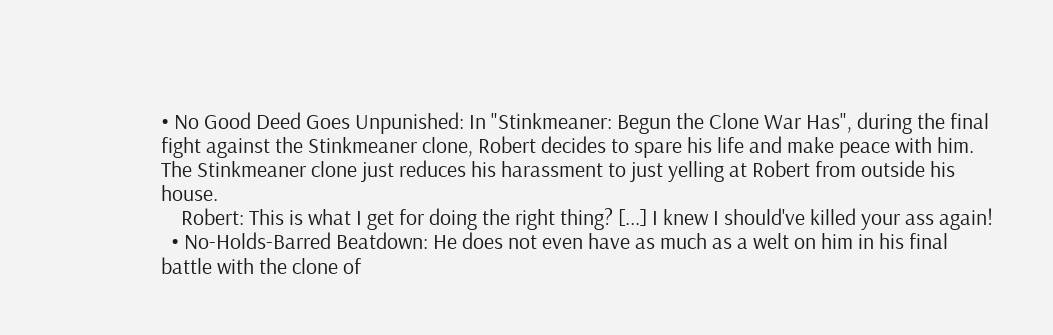• No Good Deed Goes Unpunished: In "Stinkmeaner: Begun the Clone War Has", during the final fight against the Stinkmeaner clone, Robert decides to spare his life and make peace with him. The Stinkmeaner clone just reduces his harassment to just yelling at Robert from outside his house.
    Robert: This is what I get for doing the right thing? [...] I knew I should've killed your ass again!
  • No-Holds-Barred Beatdown: He does not even have as much as a welt on him in his final battle with the clone of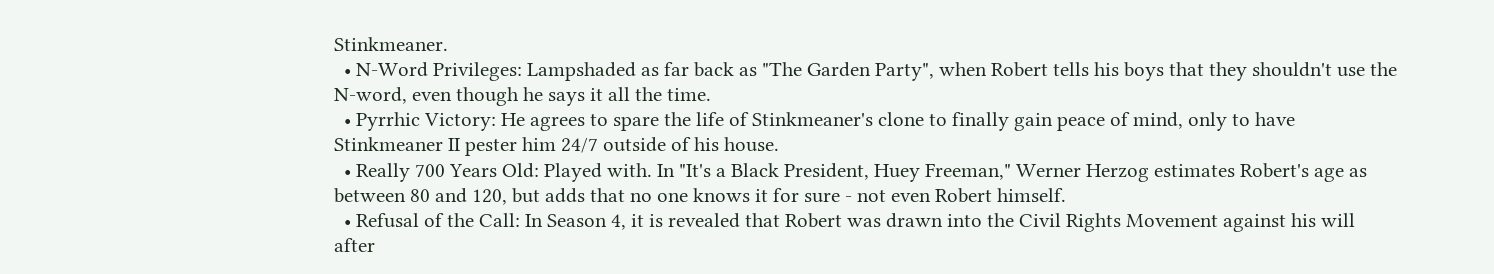Stinkmeaner.
  • N-Word Privileges: Lampshaded as far back as "The Garden Party", when Robert tells his boys that they shouldn't use the N-word, even though he says it all the time.
  • Pyrrhic Victory: He agrees to spare the life of Stinkmeaner's clone to finally gain peace of mind, only to have Stinkmeaner II pester him 24/7 outside of his house.
  • Really 700 Years Old: Played with. In "It's a Black President, Huey Freeman," Werner Herzog estimates Robert's age as between 80 and 120, but adds that no one knows it for sure - not even Robert himself.
  • Refusal of the Call: In Season 4, it is revealed that Robert was drawn into the Civil Rights Movement against his will after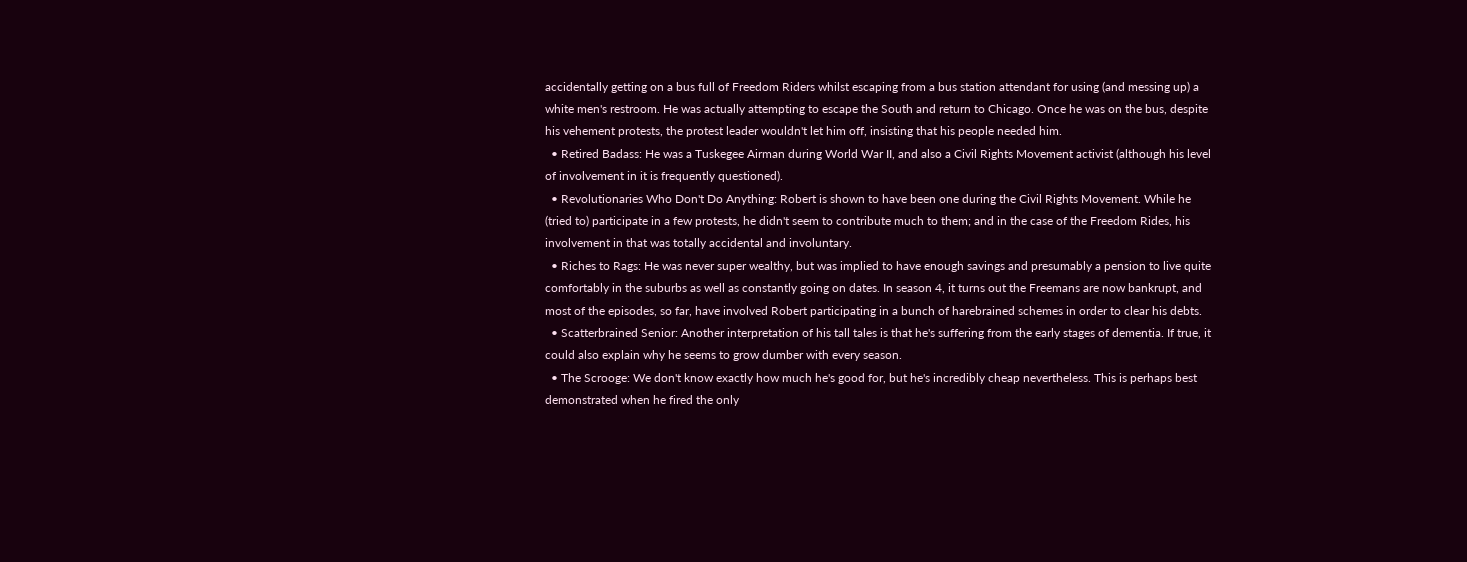accidentally getting on a bus full of Freedom Riders whilst escaping from a bus station attendant for using (and messing up) a white men's restroom. He was actually attempting to escape the South and return to Chicago. Once he was on the bus, despite his vehement protests, the protest leader wouldn't let him off, insisting that his people needed him.
  • Retired Badass: He was a Tuskegee Airman during World War II, and also a Civil Rights Movement activist (although his level of involvement in it is frequently questioned).
  • Revolutionaries Who Don't Do Anything: Robert is shown to have been one during the Civil Rights Movement. While he (tried to) participate in a few protests, he didn't seem to contribute much to them; and in the case of the Freedom Rides, his involvement in that was totally accidental and involuntary.
  • Riches to Rags: He was never super wealthy, but was implied to have enough savings and presumably a pension to live quite comfortably in the suburbs as well as constantly going on dates. In season 4, it turns out the Freemans are now bankrupt, and most of the episodes, so far, have involved Robert participating in a bunch of harebrained schemes in order to clear his debts.
  • Scatterbrained Senior: Another interpretation of his tall tales is that he's suffering from the early stages of dementia. If true, it could also explain why he seems to grow dumber with every season.
  • The Scrooge: We don't know exactly how much he's good for, but he's incredibly cheap nevertheless. This is perhaps best demonstrated when he fired the only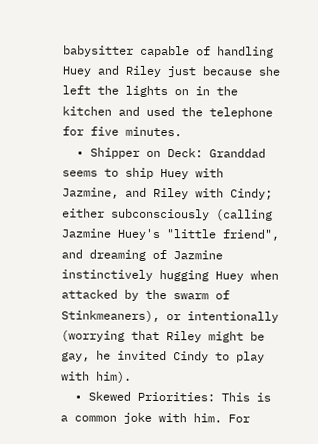babysitter capable of handling Huey and Riley just because she left the lights on in the kitchen and used the telephone for five minutes.
  • Shipper on Deck: Granddad seems to ship Huey with Jazmine, and Riley with Cindy; either subconsciously (calling Jazmine Huey's "little friend", and dreaming of Jazmine instinctively hugging Huey when attacked by the swarm of Stinkmeaners), or intentionally (worrying that Riley might be gay, he invited Cindy to play with him).
  • Skewed Priorities: This is a common joke with him. For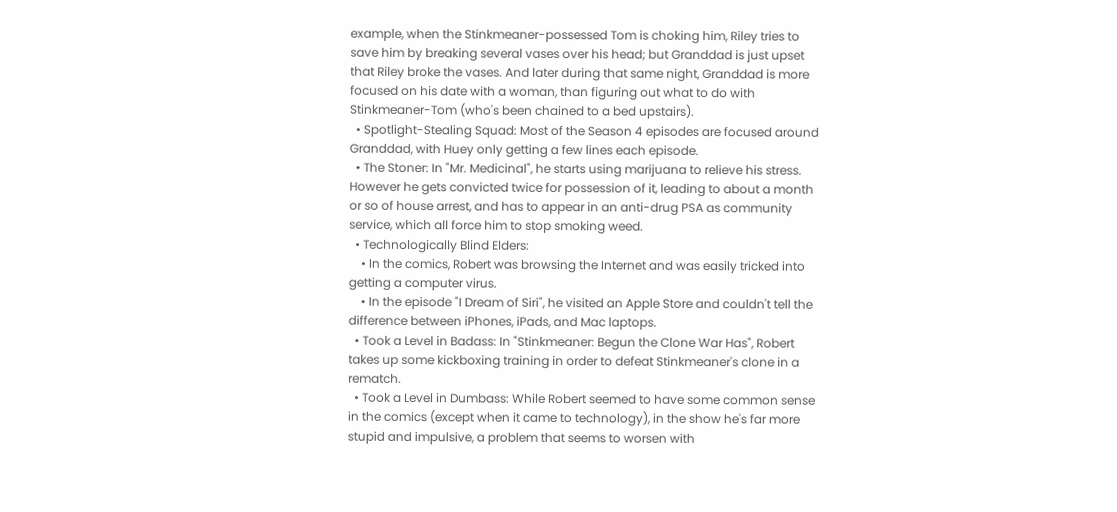example, when the Stinkmeaner-possessed Tom is choking him, Riley tries to save him by breaking several vases over his head; but Granddad is just upset that Riley broke the vases. And later during that same night, Granddad is more focused on his date with a woman, than figuring out what to do with Stinkmeaner-Tom (who's been chained to a bed upstairs).
  • Spotlight-Stealing Squad: Most of the Season 4 episodes are focused around Granddad, with Huey only getting a few lines each episode.
  • The Stoner: In "Mr. Medicinal", he starts using marijuana to relieve his stress. However he gets convicted twice for possession of it, leading to about a month or so of house arrest, and has to appear in an anti-drug PSA as community service, which all force him to stop smoking weed.
  • Technologically Blind Elders:
    • In the comics, Robert was browsing the Internet and was easily tricked into getting a computer virus.
    • In the episode "I Dream of Siri", he visited an Apple Store and couldn't tell the difference between iPhones, iPads, and Mac laptops.
  • Took a Level in Badass: In "Stinkmeaner: Begun the Clone War Has", Robert takes up some kickboxing training in order to defeat Stinkmeaner's clone in a rematch.
  • Took a Level in Dumbass: While Robert seemed to have some common sense in the comics (except when it came to technology), in the show he's far more stupid and impulsive, a problem that seems to worsen with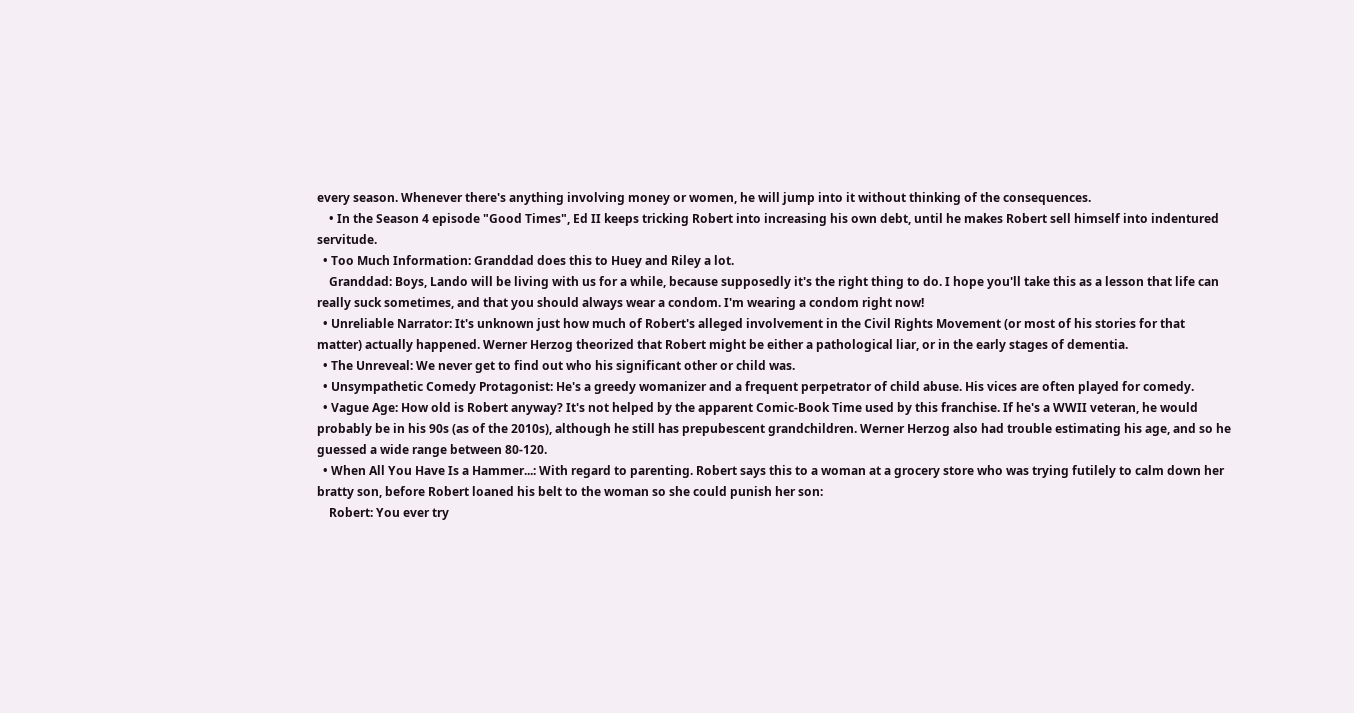every season. Whenever there's anything involving money or women, he will jump into it without thinking of the consequences.
    • In the Season 4 episode "Good Times", Ed II keeps tricking Robert into increasing his own debt, until he makes Robert sell himself into indentured servitude.
  • Too Much Information: Granddad does this to Huey and Riley a lot.
    Granddad: Boys, Lando will be living with us for a while, because supposedly it's the right thing to do. I hope you'll take this as a lesson that life can really suck sometimes, and that you should always wear a condom. I'm wearing a condom right now!
  • Unreliable Narrator: It's unknown just how much of Robert's alleged involvement in the Civil Rights Movement (or most of his stories for that matter) actually happened. Werner Herzog theorized that Robert might be either a pathological liar, or in the early stages of dementia.
  • The Unreveal: We never get to find out who his significant other or child was.
  • Unsympathetic Comedy Protagonist: He's a greedy womanizer and a frequent perpetrator of child abuse. His vices are often played for comedy.
  • Vague Age: How old is Robert anyway? It's not helped by the apparent Comic-Book Time used by this franchise. If he's a WWII veteran, he would probably be in his 90s (as of the 2010s), although he still has prepubescent grandchildren. Werner Herzog also had trouble estimating his age, and so he guessed a wide range between 80-120.
  • When All You Have Is a Hammer...: With regard to parenting. Robert says this to a woman at a grocery store who was trying futilely to calm down her bratty son, before Robert loaned his belt to the woman so she could punish her son:
    Robert: You ever try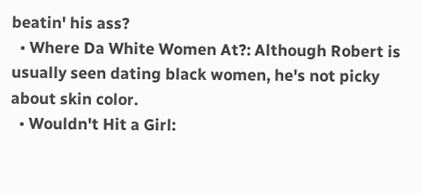beatin' his ass?
  • Where Da White Women At?: Although Robert is usually seen dating black women, he's not picky about skin color.
  • Wouldn't Hit a Girl: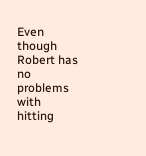Even though Robert has no problems with hitting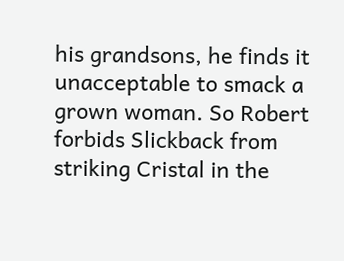his grandsons, he finds it unacceptable to smack a grown woman. So Robert forbids Slickback from striking Cristal in the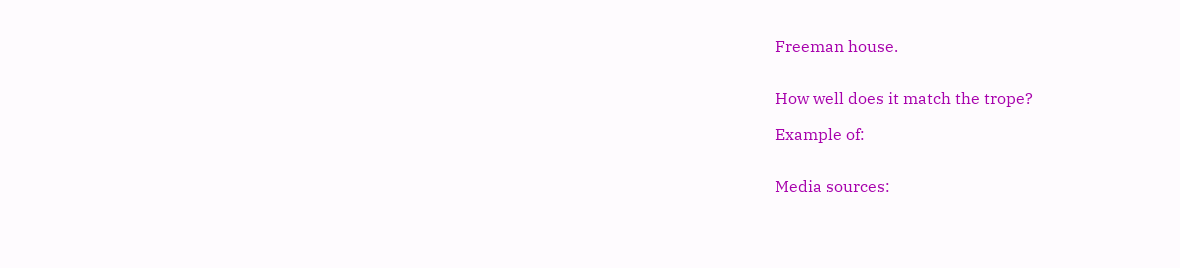Freeman house.


How well does it match the trope?

Example of:


Media sources: